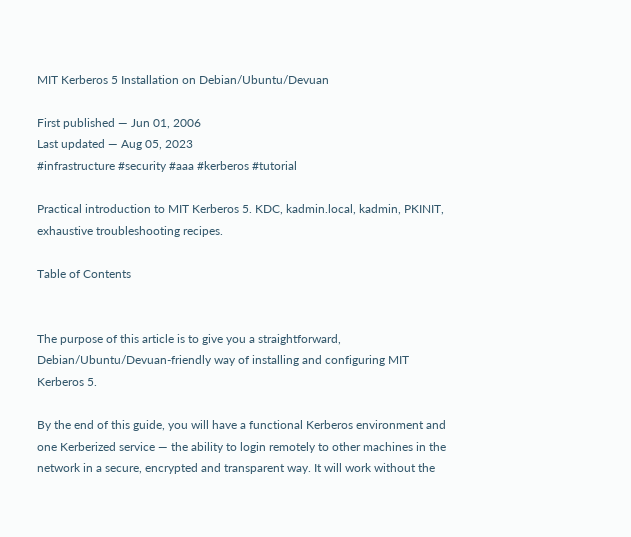MIT Kerberos 5 Installation on Debian/Ubuntu/Devuan

First published — Jun 01, 2006
Last updated — Aug 05, 2023
#infrastructure #security #aaa #kerberos #tutorial

Practical introduction to MIT Kerberos 5. KDC, kadmin.local, kadmin, PKINIT, exhaustive troubleshooting recipes.

Table of Contents


The purpose of this article is to give you a straightforward, Debian/Ubuntu/Devuan-friendly way of installing and configuring MIT Kerberos 5.

By the end of this guide, you will have a functional Kerberos environment and one Kerberized service — the ability to login remotely to other machines in the network in a secure, encrypted and transparent way. It will work without the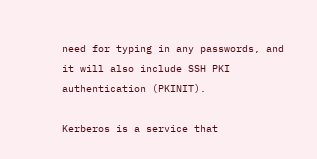need for typing in any passwords, and it will also include SSH PKI authentication (PKINIT).

Kerberos is a service that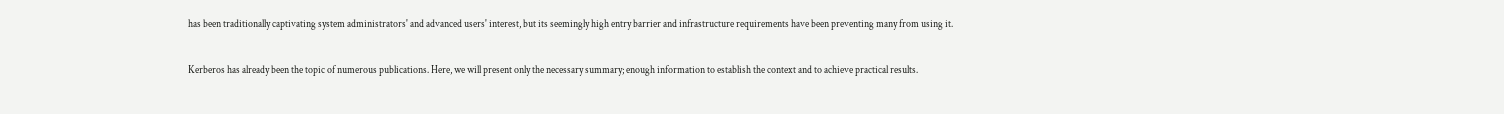has been traditionally captivating system administrators' and advanced users' interest, but its seemingly high entry barrier and infrastructure requirements have been preventing many from using it.

Kerberos has already been the topic of numerous publications. Here, we will present only the necessary summary; enough information to establish the context and to achieve practical results.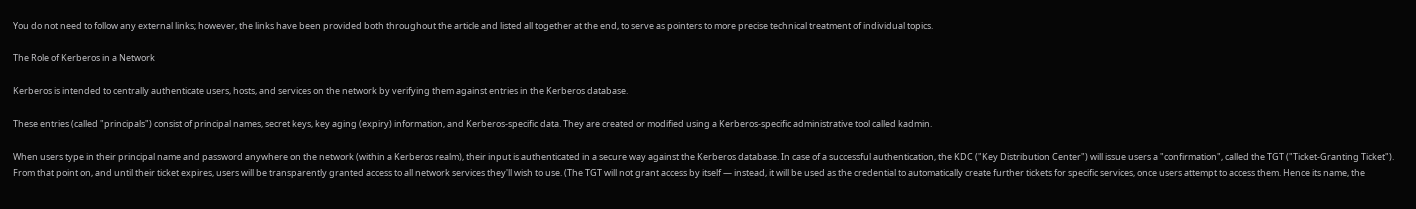You do not need to follow any external links; however, the links have been provided both throughout the article and listed all together at the end, to serve as pointers to more precise technical treatment of individual topics.

The Role of Kerberos in a Network

Kerberos is intended to centrally authenticate users, hosts, and services on the network by verifying them against entries in the Kerberos database.

These entries (called "principals") consist of principal names, secret keys, key aging (expiry) information, and Kerberos-specific data. They are created or modified using a Kerberos-specific administrative tool called kadmin.

When users type in their principal name and password anywhere on the network (within a Kerberos realm), their input is authenticated in a secure way against the Kerberos database. In case of a successful authentication, the KDC ("Key Distribution Center") will issue users a "confirmation", called the TGT ("Ticket-Granting Ticket"). From that point on, and until their ticket expires, users will be transparently granted access to all network services they'll wish to use. (The TGT will not grant access by itself — instead, it will be used as the credential to automatically create further tickets for specific services, once users attempt to access them. Hence its name, the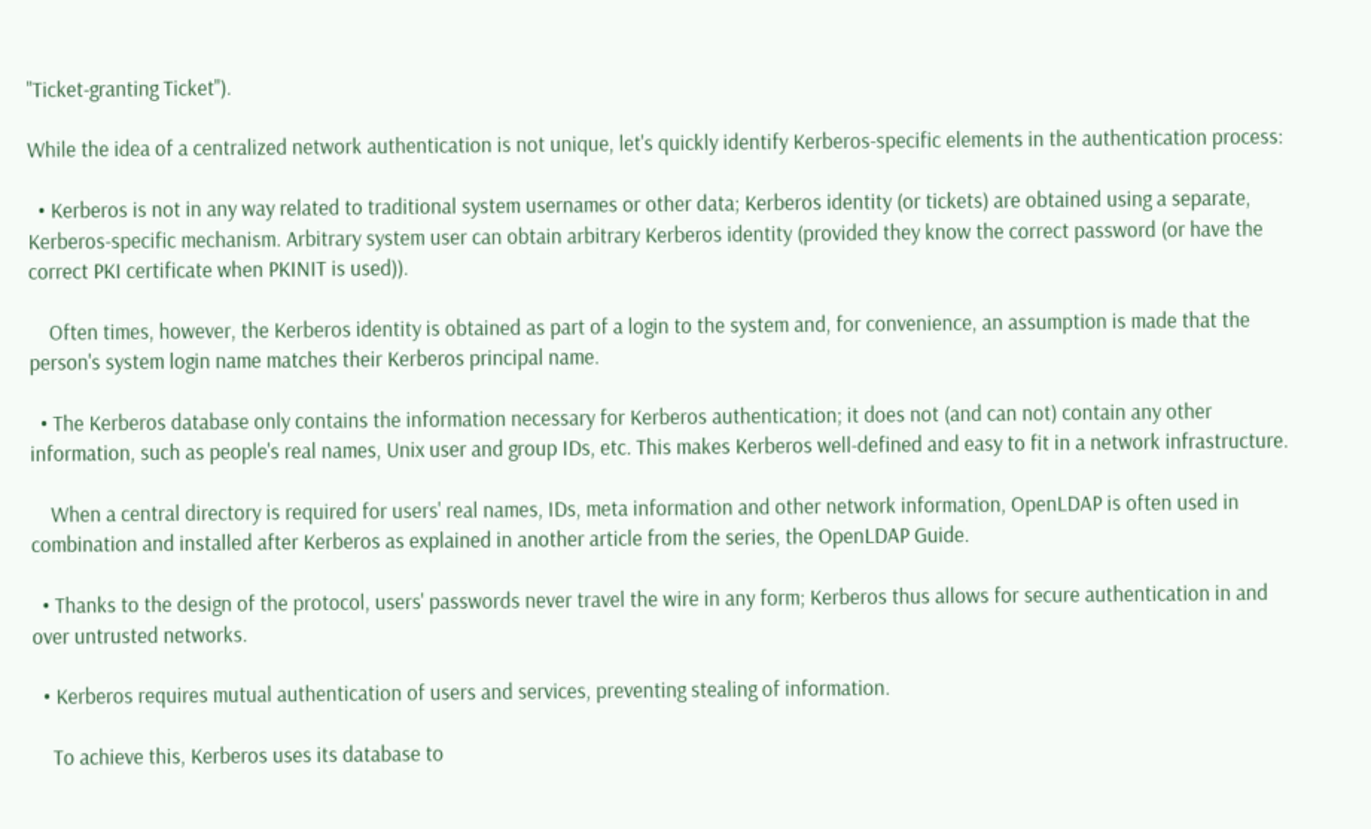"Ticket-granting Ticket").

While the idea of a centralized network authentication is not unique, let's quickly identify Kerberos-specific elements in the authentication process:

  • Kerberos is not in any way related to traditional system usernames or other data; Kerberos identity (or tickets) are obtained using a separate, Kerberos-specific mechanism. Arbitrary system user can obtain arbitrary Kerberos identity (provided they know the correct password (or have the correct PKI certificate when PKINIT is used)).

    Often times, however, the Kerberos identity is obtained as part of a login to the system and, for convenience, an assumption is made that the person's system login name matches their Kerberos principal name.

  • The Kerberos database only contains the information necessary for Kerberos authentication; it does not (and can not) contain any other information, such as people's real names, Unix user and group IDs, etc. This makes Kerberos well-defined and easy to fit in a network infrastructure.

    When a central directory is required for users' real names, IDs, meta information and other network information, OpenLDAP is often used in combination and installed after Kerberos as explained in another article from the series, the OpenLDAP Guide.

  • Thanks to the design of the protocol, users' passwords never travel the wire in any form; Kerberos thus allows for secure authentication in and over untrusted networks.

  • Kerberos requires mutual authentication of users and services, preventing stealing of information.

    To achieve this, Kerberos uses its database to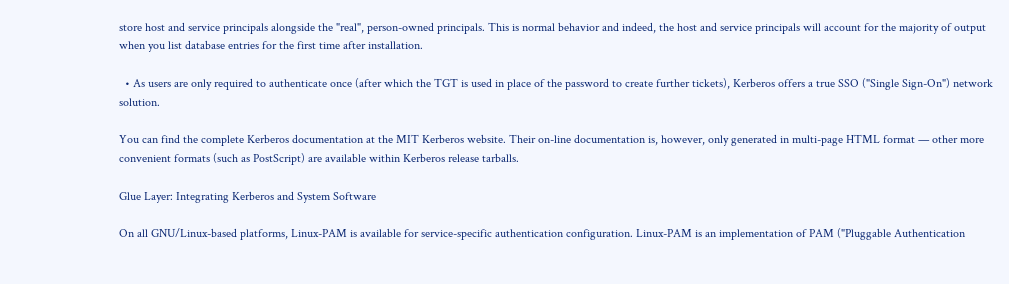store host and service principals alongside the "real", person-owned principals. This is normal behavior and indeed, the host and service principals will account for the majority of output when you list database entries for the first time after installation.

  • As users are only required to authenticate once (after which the TGT is used in place of the password to create further tickets), Kerberos offers a true SSO ("Single Sign-On") network solution.

You can find the complete Kerberos documentation at the MIT Kerberos website. Their on-line documentation is, however, only generated in multi-page HTML format — other more convenient formats (such as PostScript) are available within Kerberos release tarballs.

Glue Layer: Integrating Kerberos and System Software

On all GNU/Linux-based platforms, Linux-PAM is available for service-specific authentication configuration. Linux-PAM is an implementation of PAM ("Pluggable Authentication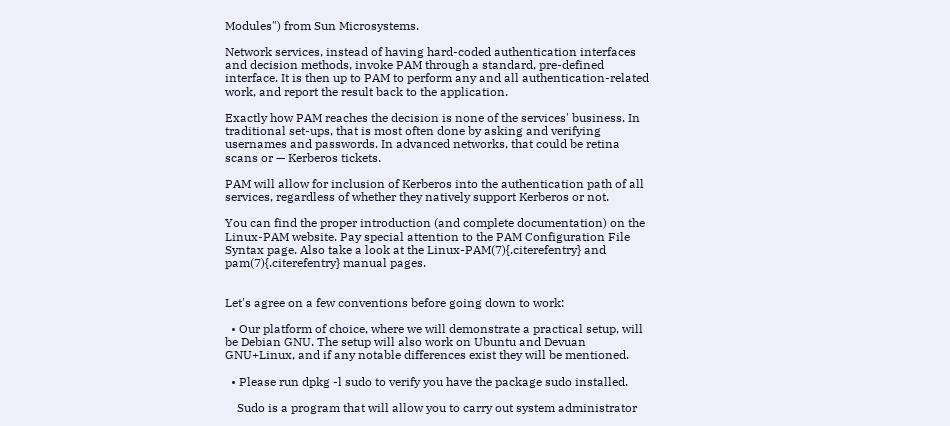Modules") from Sun Microsystems.

Network services, instead of having hard-coded authentication interfaces and decision methods, invoke PAM through a standard, pre-defined interface. It is then up to PAM to perform any and all authentication-related work, and report the result back to the application.

Exactly how PAM reaches the decision is none of the services' business. In traditional set-ups, that is most often done by asking and verifying usernames and passwords. In advanced networks, that could be retina scans or — Kerberos tickets.

PAM will allow for inclusion of Kerberos into the authentication path of all services, regardless of whether they natively support Kerberos or not.

You can find the proper introduction (and complete documentation) on the Linux-PAM website. Pay special attention to the PAM Configuration File Syntax page. Also take a look at the Linux-PAM(7){.citerefentry} and pam(7){.citerefentry} manual pages.


Let's agree on a few conventions before going down to work:

  • Our platform of choice, where we will demonstrate a practical setup, will be Debian GNU. The setup will also work on Ubuntu and Devuan GNU+Linux, and if any notable differences exist they will be mentioned.

  • Please run dpkg -l sudo to verify you have the package sudo installed.

    Sudo is a program that will allow you to carry out system administrator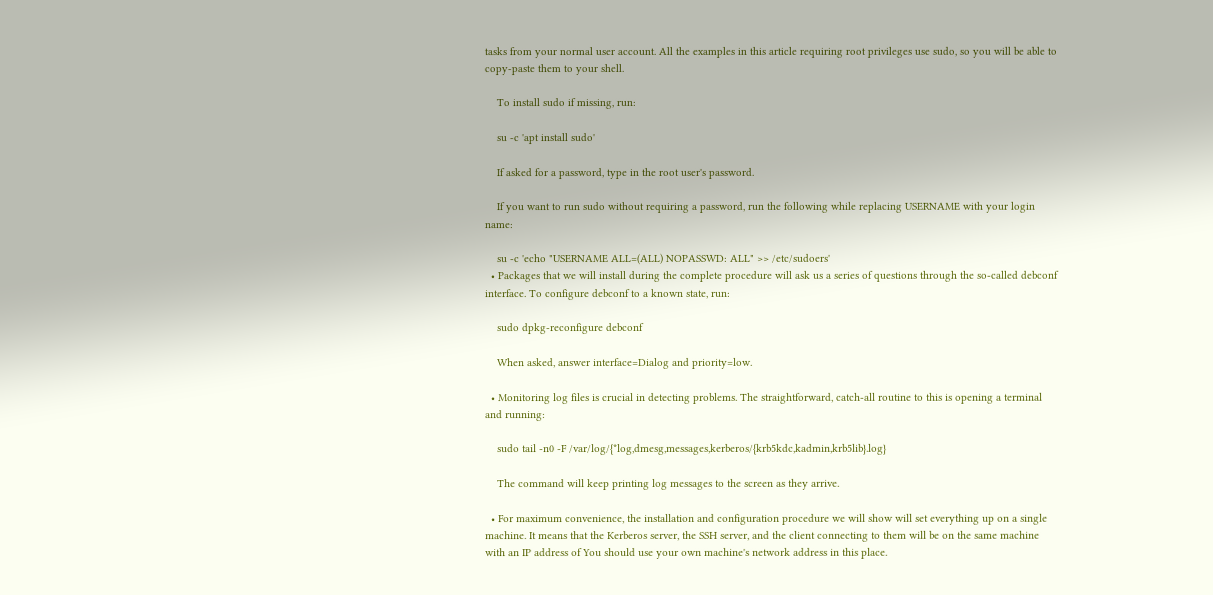tasks from your normal user account. All the examples in this article requiring root privileges use sudo, so you will be able to copy-paste them to your shell.

    To install sudo if missing, run:

    su -c 'apt install sudo'

    If asked for a password, type in the root user's password.

    If you want to run sudo without requiring a password, run the following while replacing USERNAME with your login name:

    su -c 'echo "USERNAME ALL=(ALL) NOPASSWD: ALL" >> /etc/sudoers'
  • Packages that we will install during the complete procedure will ask us a series of questions through the so-called debconf interface. To configure debconf to a known state, run:

    sudo dpkg-reconfigure debconf

    When asked, answer interface=Dialog and priority=low.

  • Monitoring log files is crucial in detecting problems. The straightforward, catch-all routine to this is opening a terminal and running:

    sudo tail -n0 -F /var/log/{*log,dmesg,messages,kerberos/{krb5kdc,kadmin,krb5lib}.log}

    The command will keep printing log messages to the screen as they arrive.

  • For maximum convenience, the installation and configuration procedure we will show will set everything up on a single machine. It means that the Kerberos server, the SSH server, and the client connecting to them will be on the same machine with an IP address of You should use your own machine's network address in this place.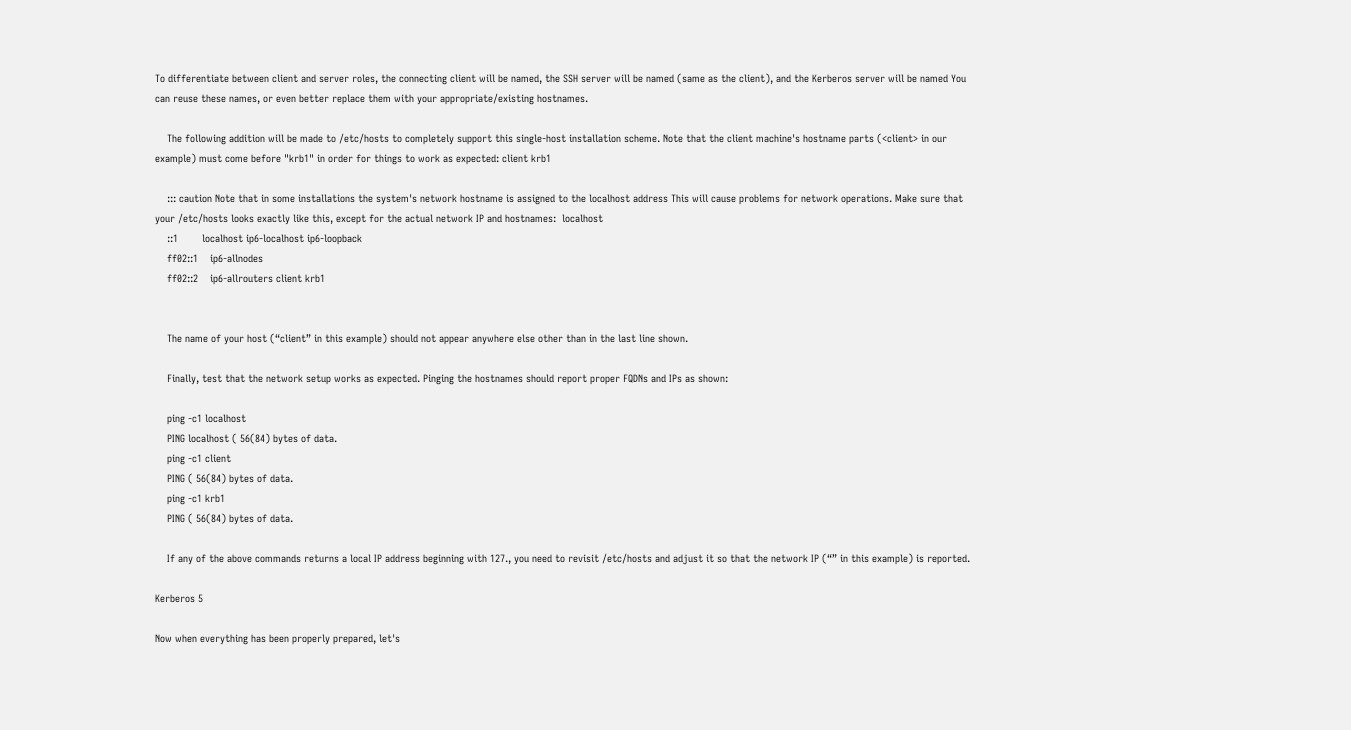To differentiate between client and server roles, the connecting client will be named, the SSH server will be named (same as the client), and the Kerberos server will be named You can reuse these names, or even better replace them with your appropriate/existing hostnames.

    The following addition will be made to /etc/hosts to completely support this single-host installation scheme. Note that the client machine's hostname parts (<client> in our example) must come before "krb1" in order for things to work as expected: client krb1

    ::: caution Note that in some installations the system's network hostname is assigned to the localhost address This will cause problems for network operations. Make sure that your /etc/hosts looks exactly like this, except for the actual network IP and hostnames:  localhost
    ::1        localhost ip6-localhost ip6-loopback
    ff02::1    ip6-allnodes
    ff02::2    ip6-allrouters client krb1


    The name of your host (“client” in this example) should not appear anywhere else other than in the last line shown.

    Finally, test that the network setup works as expected. Pinging the hostnames should report proper FQDNs and IPs as shown:

    ping -c1 localhost
    PING localhost ( 56(84) bytes of data.
    ping -c1 client
    PING ( 56(84) bytes of data.
    ping -c1 krb1
    PING ( 56(84) bytes of data.

    If any of the above commands returns a local IP address beginning with 127., you need to revisit /etc/hosts and adjust it so that the network IP (“” in this example) is reported.

Kerberos 5

Now when everything has been properly prepared, let's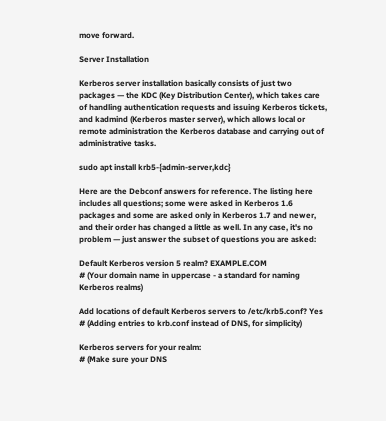move forward.

Server Installation

Kerberos server installation basically consists of just two packages — the KDC (Key Distribution Center), which takes care of handling authentication requests and issuing Kerberos tickets, and kadmind (Kerberos master server), which allows local or remote administration the Kerberos database and carrying out of administrative tasks.

sudo apt install krb5-{admin-server,kdc}

Here are the Debconf answers for reference. The listing here includes all questions; some were asked in Kerberos 1.6 packages and some are asked only in Kerberos 1.7 and newer, and their order has changed a little as well. In any case, it's no problem — just answer the subset of questions you are asked:

Default Kerberos version 5 realm? EXAMPLE.COM
# (Your domain name in uppercase - a standard for naming Kerberos realms)

Add locations of default Kerberos servers to /etc/krb5.conf? Yes
# (Adding entries to krb.conf instead of DNS, for simplicity)

Kerberos servers for your realm:
# (Make sure your DNS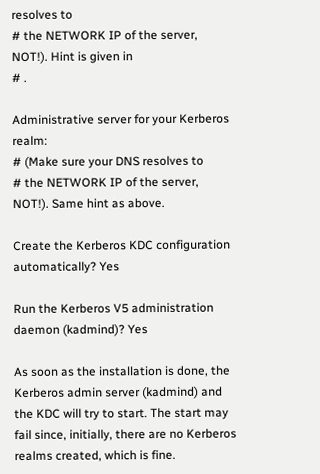resolves to
# the NETWORK IP of the server, NOT!). Hint is given in
# .

Administrative server for your Kerberos realm:
# (Make sure your DNS resolves to
# the NETWORK IP of the server, NOT!). Same hint as above.

Create the Kerberos KDC configuration automatically? Yes

Run the Kerberos V5 administration daemon (kadmind)? Yes

As soon as the installation is done, the Kerberos admin server (kadmind) and the KDC will try to start. The start may fail since, initially, there are no Kerberos realms created, which is fine.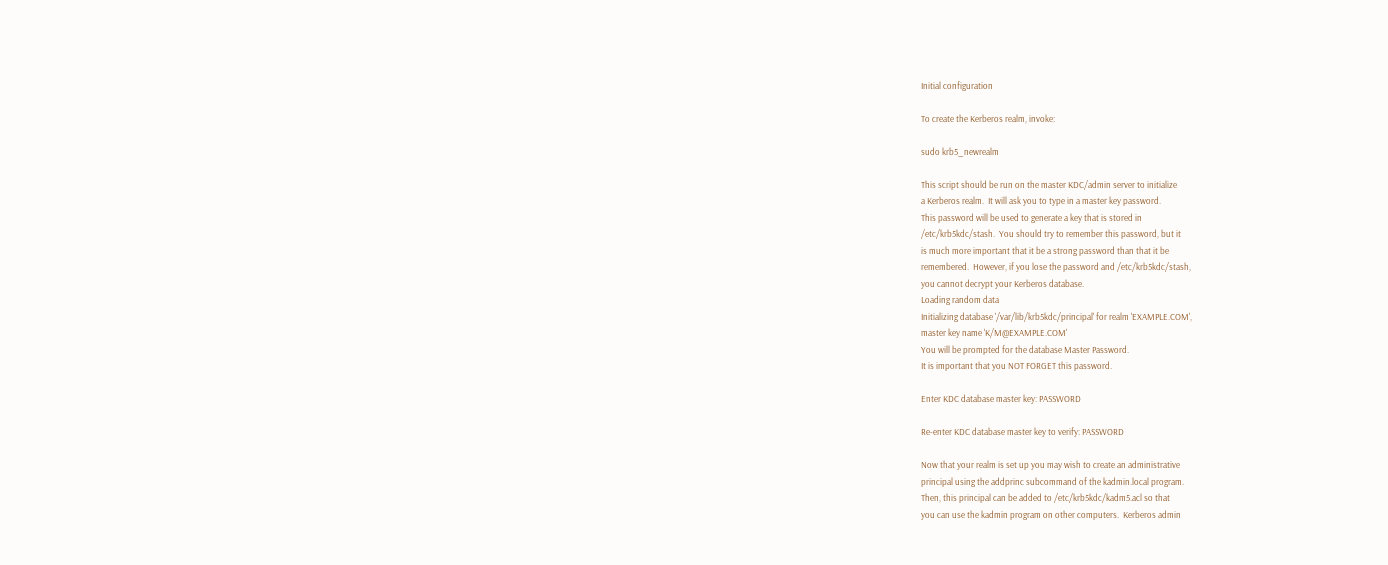Initial configuration

To create the Kerberos realm, invoke:

sudo krb5_newrealm

This script should be run on the master KDC/admin server to initialize
a Kerberos realm.  It will ask you to type in a master key password.
This password will be used to generate a key that is stored in
/etc/krb5kdc/stash.  You should try to remember this password, but it
is much more important that it be a strong password than that it be
remembered.  However, if you lose the password and /etc/krb5kdc/stash,
you cannot decrypt your Kerberos database.
Loading random data
Initializing database '/var/lib/krb5kdc/principal' for realm 'EXAMPLE.COM',
master key name 'K/M@EXAMPLE.COM'
You will be prompted for the database Master Password.
It is important that you NOT FORGET this password.

Enter KDC database master key: PASSWORD

Re-enter KDC database master key to verify: PASSWORD

Now that your realm is set up you may wish to create an administrative
principal using the addprinc subcommand of the kadmin.local program.
Then, this principal can be added to /etc/krb5kdc/kadm5.acl so that
you can use the kadmin program on other computers.  Kerberos admin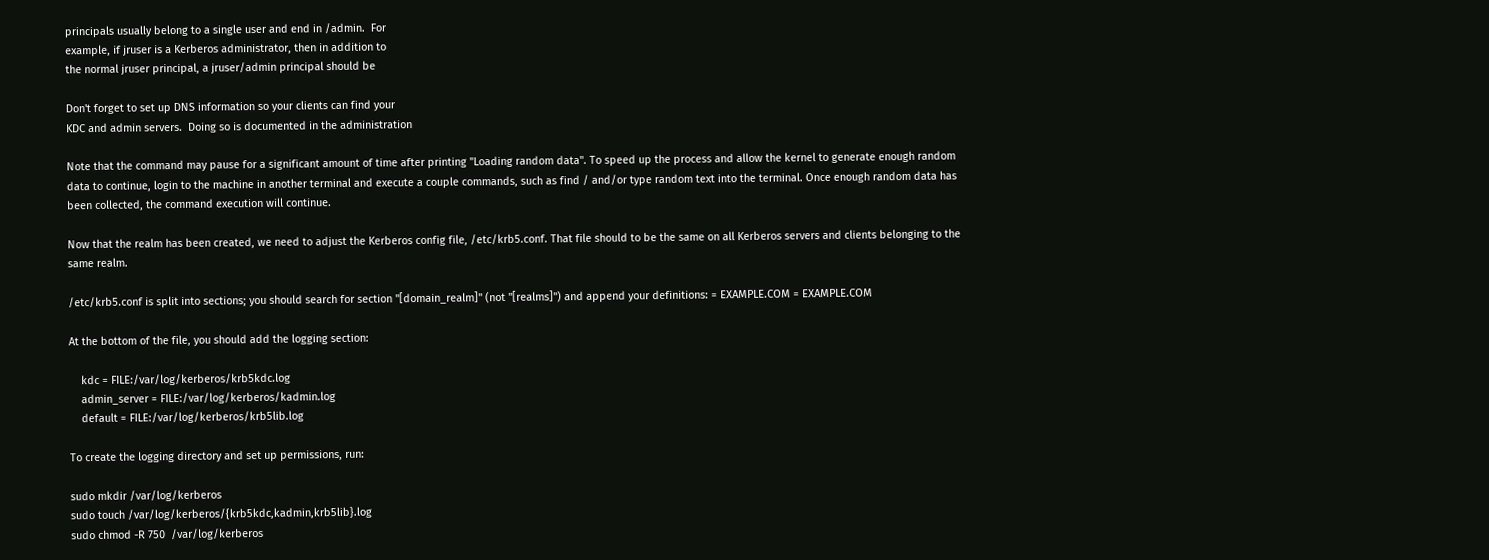principals usually belong to a single user and end in /admin.  For
example, if jruser is a Kerberos administrator, then in addition to
the normal jruser principal, a jruser/admin principal should be

Don't forget to set up DNS information so your clients can find your
KDC and admin servers.  Doing so is documented in the administration

Note that the command may pause for a significant amount of time after printing "Loading random data". To speed up the process and allow the kernel to generate enough random data to continue, login to the machine in another terminal and execute a couple commands, such as find / and/or type random text into the terminal. Once enough random data has been collected, the command execution will continue.

Now that the realm has been created, we need to adjust the Kerberos config file, /etc/krb5.conf. That file should to be the same on all Kerberos servers and clients belonging to the same realm.

/etc/krb5.conf is split into sections; you should search for section "[domain_realm]" (not "[realms]") and append your definitions: = EXAMPLE.COM = EXAMPLE.COM

At the bottom of the file, you should add the logging section:

    kdc = FILE:/var/log/kerberos/krb5kdc.log
    admin_server = FILE:/var/log/kerberos/kadmin.log
    default = FILE:/var/log/kerberos/krb5lib.log

To create the logging directory and set up permissions, run:

sudo mkdir /var/log/kerberos
sudo touch /var/log/kerberos/{krb5kdc,kadmin,krb5lib}.log
sudo chmod -R 750  /var/log/kerberos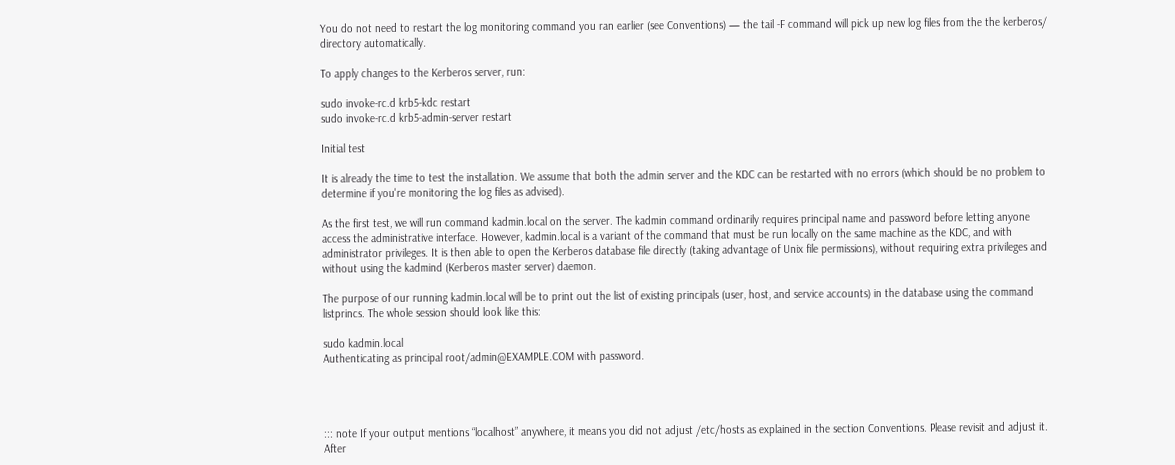You do not need to restart the log monitoring command you ran earlier (see Conventions) — the tail -F command will pick up new log files from the the kerberos/ directory automatically.

To apply changes to the Kerberos server, run:

sudo invoke-rc.d krb5-kdc restart
sudo invoke-rc.d krb5-admin-server restart

Initial test

It is already the time to test the installation. We assume that both the admin server and the KDC can be restarted with no errors (which should be no problem to determine if you're monitoring the log files as advised).

As the first test, we will run command kadmin.local on the server. The kadmin command ordinarily requires principal name and password before letting anyone access the administrative interface. However, kadmin.local is a variant of the command that must be run locally on the same machine as the KDC, and with administrator privileges. It is then able to open the Kerberos database file directly (taking advantage of Unix file permissions), without requiring extra privileges and without using the kadmind (Kerberos master server) daemon.

The purpose of our running kadmin.local will be to print out the list of existing principals (user, host, and service accounts) in the database using the command listprincs. The whole session should look like this:

sudo kadmin.local
Authenticating as principal root/admin@EXAMPLE.COM with password.




::: note If your output mentions “localhost” anywhere, it means you did not adjust /etc/hosts as explained in the section Conventions. Please revisit and adjust it. After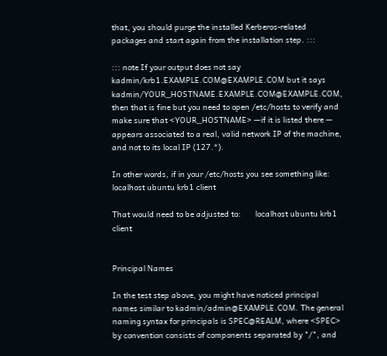that, you should purge the installed Kerberos-related packages and start again from the installation step. :::

::: note If your output does not say kadmin/krb1.EXAMPLE.COM@EXAMPLE.COM but it says kadmin/YOUR_HOSTNAME.EXAMPLE.COM@EXAMPLE.COM, then that is fine but you need to open /etc/hosts to verify and make sure that <YOUR_HOSTNAME> —if it is listed there — appears associated to a real, valid network IP of the machine, and not to its local IP (127.*).

In other words, if in your /etc/hosts you see something like:       localhost ubuntu krb1 client

That would need to be adjusted to:       localhost ubuntu krb1 client


Principal Names

In the test step above, you might have noticed principal names similar to kadmin/admin@EXAMPLE.COM. The general naming syntax for principals is SPEC@REALM, where <SPEC> by convention consists of components separated by "/", and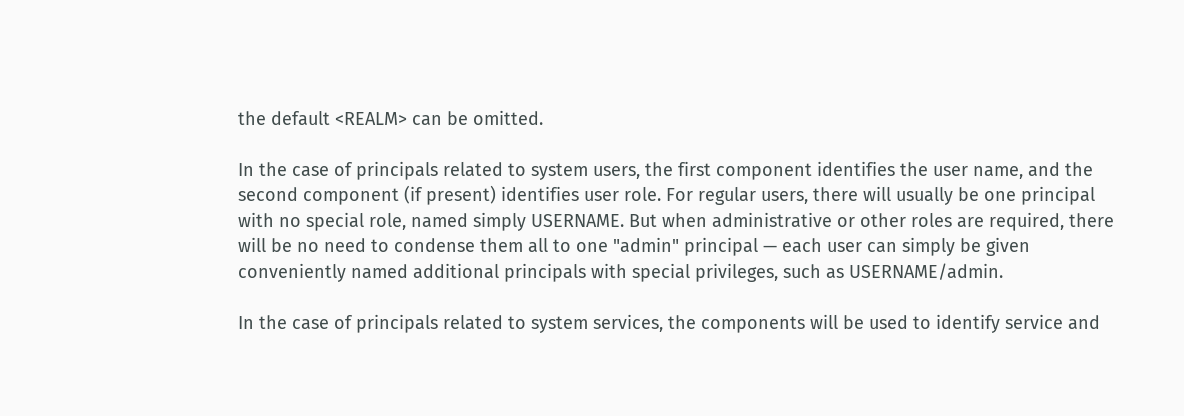the default <REALM> can be omitted.

In the case of principals related to system users, the first component identifies the user name, and the second component (if present) identifies user role. For regular users, there will usually be one principal with no special role, named simply USERNAME. But when administrative or other roles are required, there will be no need to condense them all to one "admin" principal — each user can simply be given conveniently named additional principals with special privileges, such as USERNAME/admin.

In the case of principals related to system services, the components will be used to identify service and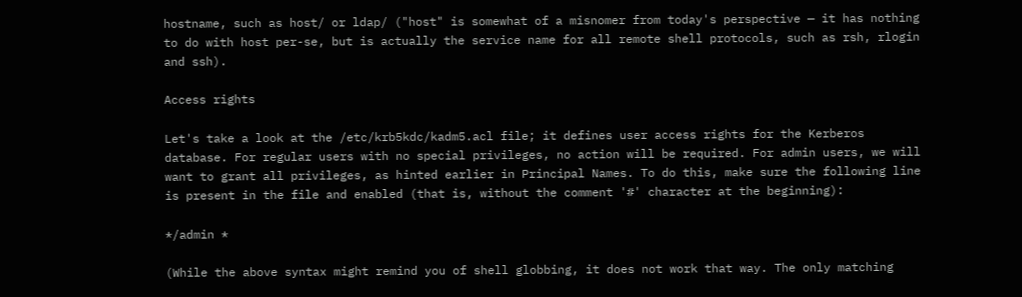hostname, such as host/ or ldap/ ("host" is somewhat of a misnomer from today's perspective — it has nothing to do with host per-se, but is actually the service name for all remote shell protocols, such as rsh, rlogin and ssh).

Access rights

Let's take a look at the /etc/krb5kdc/kadm5.acl file; it defines user access rights for the Kerberos database. For regular users with no special privileges, no action will be required. For admin users, we will want to grant all privileges, as hinted earlier in Principal Names. To do this, make sure the following line is present in the file and enabled (that is, without the comment '#' character at the beginning):

*/admin *

(While the above syntax might remind you of shell globbing, it does not work that way. The only matching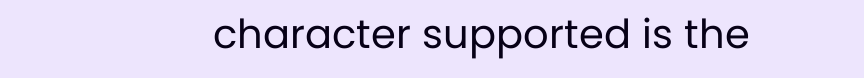character supported is the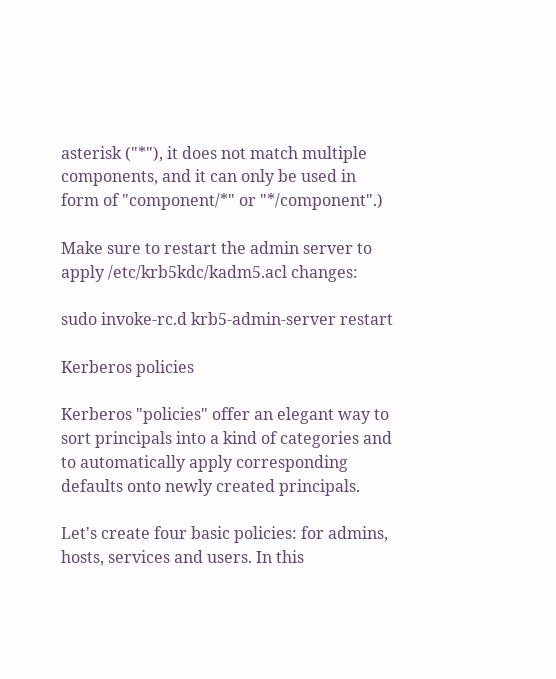asterisk ("*"), it does not match multiple components, and it can only be used in form of "component/*" or "*/component".)

Make sure to restart the admin server to apply /etc/krb5kdc/kadm5.acl changes:

sudo invoke-rc.d krb5-admin-server restart

Kerberos policies

Kerberos "policies" offer an elegant way to sort principals into a kind of categories and to automatically apply corresponding defaults onto newly created principals.

Let's create four basic policies: for admins, hosts, services and users. In this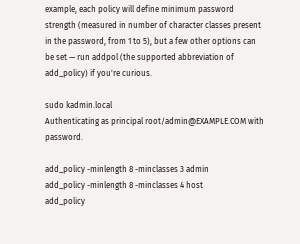example, each policy will define minimum password strength (measured in number of character classes present in the password, from 1 to 5), but a few other options can be set — run addpol (the supported abbreviation of add_policy) if you're curious.

sudo kadmin.local
Authenticating as principal root/admin@EXAMPLE.COM with password.

add_policy -minlength 8 -minclasses 3 admin
add_policy -minlength 8 -minclasses 4 host
add_policy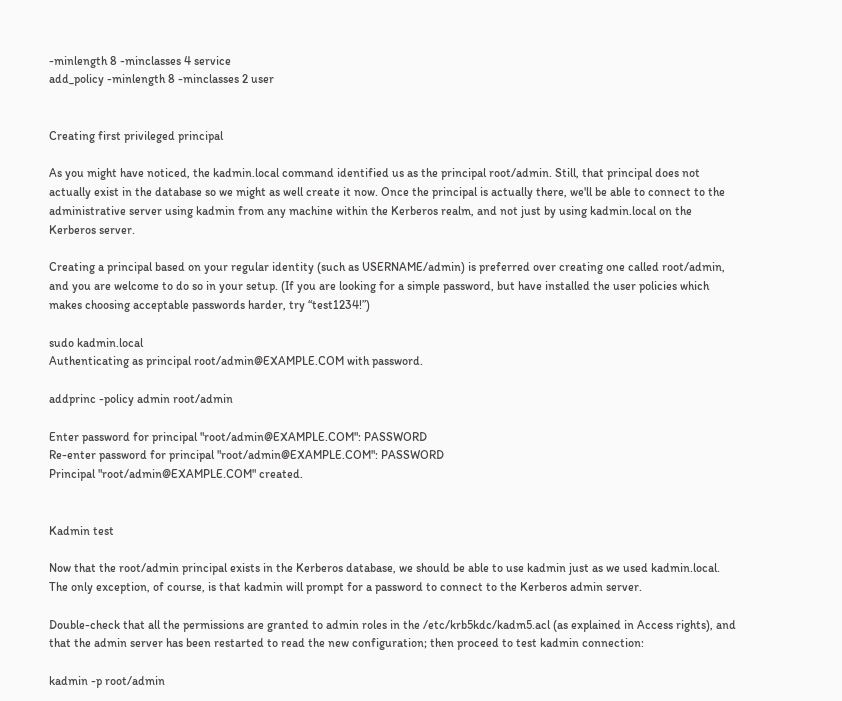-minlength 8 -minclasses 4 service
add_policy -minlength 8 -minclasses 2 user


Creating first privileged principal

As you might have noticed, the kadmin.local command identified us as the principal root/admin. Still, that principal does not actually exist in the database so we might as well create it now. Once the principal is actually there, we'll be able to connect to the administrative server using kadmin from any machine within the Kerberos realm, and not just by using kadmin.local on the Kerberos server.

Creating a principal based on your regular identity (such as USERNAME/admin) is preferred over creating one called root/admin, and you are welcome to do so in your setup. (If you are looking for a simple password, but have installed the user policies which makes choosing acceptable passwords harder, try “test1234!”)

sudo kadmin.local
Authenticating as principal root/admin@EXAMPLE.COM with password.

addprinc -policy admin root/admin

Enter password for principal "root/admin@EXAMPLE.COM": PASSWORD
Re-enter password for principal "root/admin@EXAMPLE.COM": PASSWORD
Principal "root/admin@EXAMPLE.COM" created.


Kadmin test

Now that the root/admin principal exists in the Kerberos database, we should be able to use kadmin just as we used kadmin.local. The only exception, of course, is that kadmin will prompt for a password to connect to the Kerberos admin server.

Double-check that all the permissions are granted to admin roles in the /etc/krb5kdc/kadm5.acl (as explained in Access rights), and that the admin server has been restarted to read the new configuration; then proceed to test kadmin connection:

kadmin -p root/admin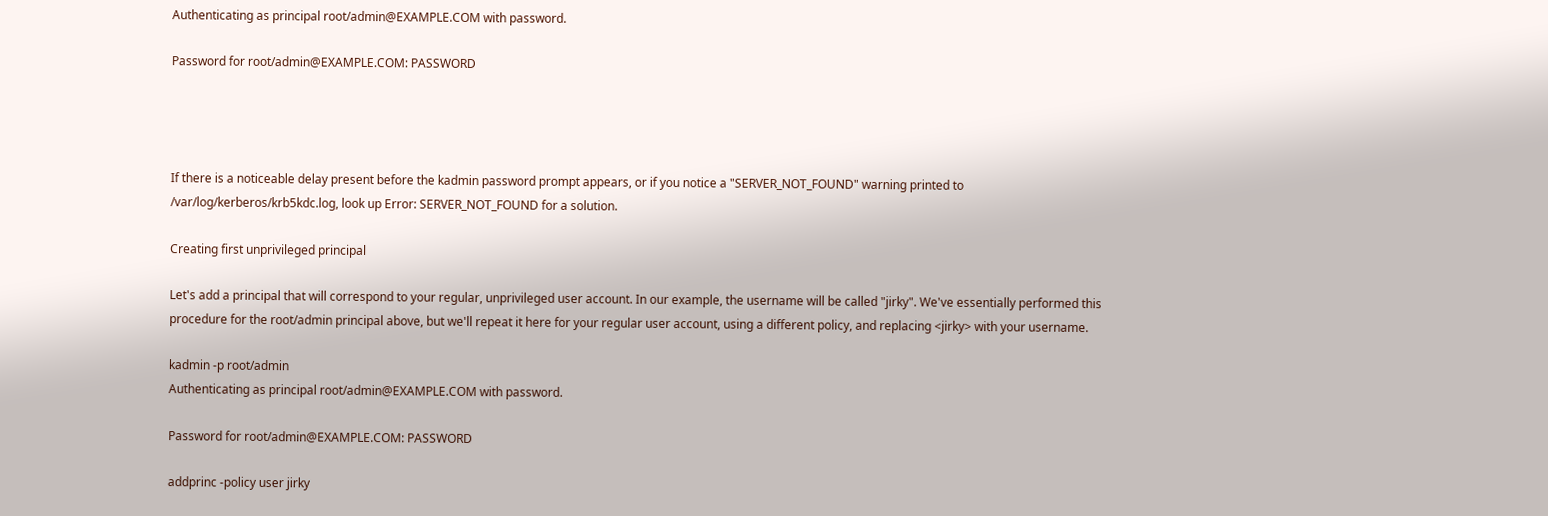Authenticating as principal root/admin@EXAMPLE.COM with password.

Password for root/admin@EXAMPLE.COM: PASSWORD




If there is a noticeable delay present before the kadmin password prompt appears, or if you notice a "SERVER_NOT_FOUND" warning printed to /var/log/kerberos/krb5kdc.log, look up Error: SERVER_NOT_FOUND for a solution.

Creating first unprivileged principal

Let's add a principal that will correspond to your regular, unprivileged user account. In our example, the username will be called "jirky". We've essentially performed this procedure for the root/admin principal above, but we'll repeat it here for your regular user account, using a different policy, and replacing <jirky> with your username.

kadmin -p root/admin
Authenticating as principal root/admin@EXAMPLE.COM with password.

Password for root/admin@EXAMPLE.COM: PASSWORD

addprinc -policy user jirky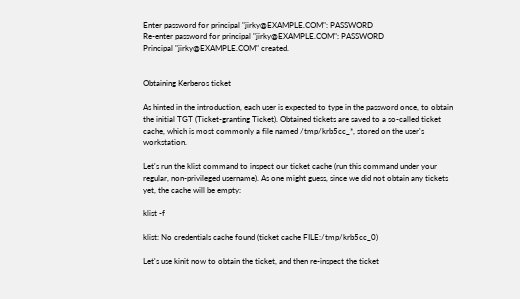Enter password for principal "jirky@EXAMPLE.COM": PASSWORD
Re-enter password for principal "jirky@EXAMPLE.COM": PASSWORD
Principal "jirky@EXAMPLE.COM" created.


Obtaining Kerberos ticket

As hinted in the introduction, each user is expected to type in the password once, to obtain the initial TGT (Ticket-granting Ticket). Obtained tickets are saved to a so-called ticket cache, which is most commonly a file named /tmp/krb5cc_*, stored on the user's workstation.

Let's run the klist command to inspect our ticket cache (run this command under your regular, non-privileged username). As one might guess, since we did not obtain any tickets yet, the cache will be empty:

klist -f

klist: No credentials cache found (ticket cache FILE:/tmp/krb5cc_0)

Let's use kinit now to obtain the ticket, and then re-inspect the ticket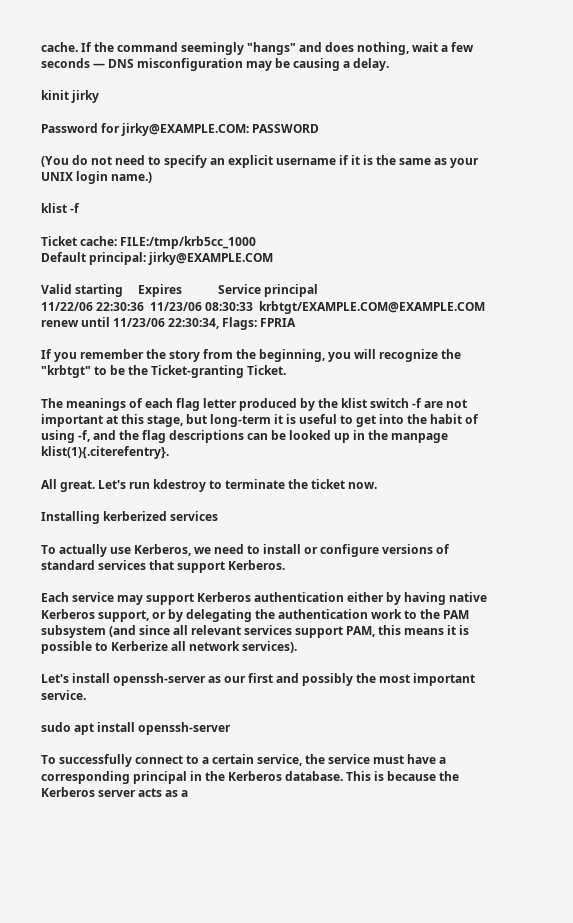cache. If the command seemingly "hangs" and does nothing, wait a few seconds — DNS misconfiguration may be causing a delay.

kinit jirky

Password for jirky@EXAMPLE.COM: PASSWORD

(You do not need to specify an explicit username if it is the same as your UNIX login name.)

klist -f

Ticket cache: FILE:/tmp/krb5cc_1000
Default principal: jirky@EXAMPLE.COM

Valid starting     Expires            Service principal
11/22/06 22:30:36  11/23/06 08:30:33  krbtgt/EXAMPLE.COM@EXAMPLE.COM
renew until 11/23/06 22:30:34, Flags: FPRIA

If you remember the story from the beginning, you will recognize the "krbtgt" to be the Ticket-granting Ticket.

The meanings of each flag letter produced by the klist switch -f are not important at this stage, but long-term it is useful to get into the habit of using -f, and the flag descriptions can be looked up in the manpage klist(1){.citerefentry}.

All great. Let's run kdestroy to terminate the ticket now.

Installing kerberized services

To actually use Kerberos, we need to install or configure versions of standard services that support Kerberos.

Each service may support Kerberos authentication either by having native Kerberos support, or by delegating the authentication work to the PAM subsystem (and since all relevant services support PAM, this means it is possible to Kerberize all network services).

Let's install openssh-server as our first and possibly the most important service.

sudo apt install openssh-server

To successfully connect to a certain service, the service must have a corresponding principal in the Kerberos database. This is because the Kerberos server acts as a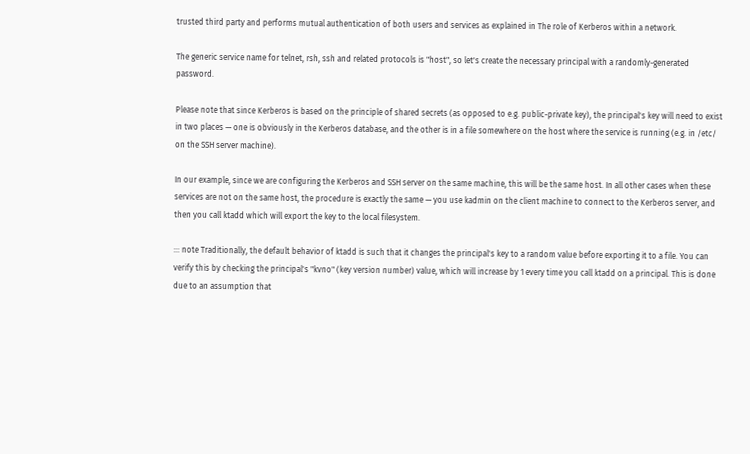trusted third party and performs mutual authentication of both users and services as explained in The role of Kerberos within a network.

The generic service name for telnet, rsh, ssh and related protocols is "host", so let's create the necessary principal with a randomly-generated password.

Please note that since Kerberos is based on the principle of shared secrets (as opposed to e.g. public-private key), the principal's key will need to exist in two places — one is obviously in the Kerberos database, and the other is in a file somewhere on the host where the service is running (e.g. in /etc/ on the SSH server machine).

In our example, since we are configuring the Kerberos and SSH server on the same machine, this will be the same host. In all other cases when these services are not on the same host, the procedure is exactly the same — you use kadmin on the client machine to connect to the Kerberos server, and then you call ktadd which will export the key to the local filesystem.

::: note Traditionally, the default behavior of ktadd is such that it changes the principal's key to a random value before exporting it to a file. You can verify this by checking the principal's "kvno" (key version number) value, which will increase by 1 every time you call ktadd on a principal. This is done due to an assumption that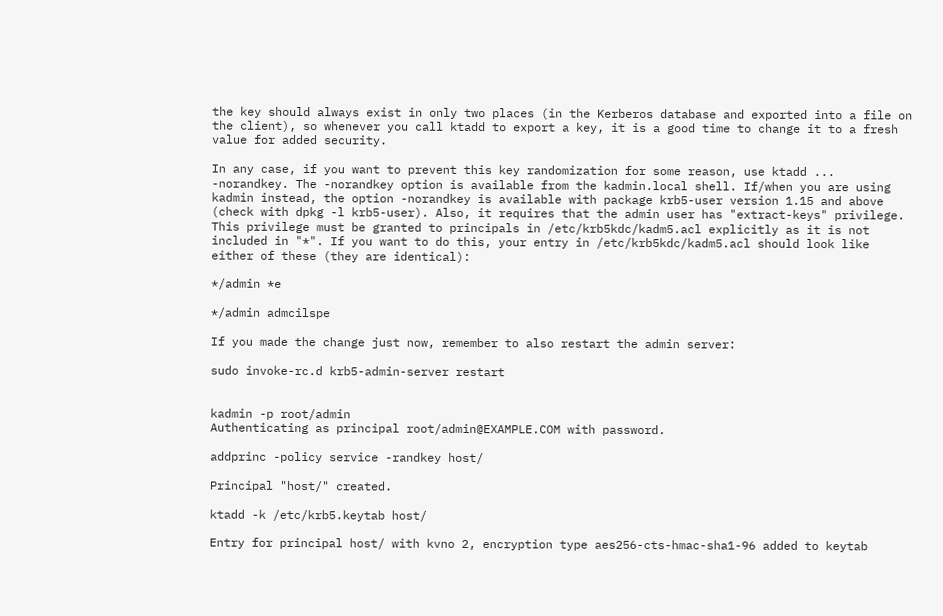the key should always exist in only two places (in the Kerberos database and exported into a file on the client), so whenever you call ktadd to export a key, it is a good time to change it to a fresh value for added security.

In any case, if you want to prevent this key randomization for some reason, use ktadd ... -norandkey. The -norandkey option is available from the kadmin.local shell. If/when you are using kadmin instead, the option -norandkey is available with package krb5-user version 1.15 and above (check with dpkg -l krb5-user). Also, it requires that the admin user has "extract-keys" privilege. This privilege must be granted to principals in /etc/krb5kdc/kadm5.acl explicitly as it is not included in "*". If you want to do this, your entry in /etc/krb5kdc/kadm5.acl should look like either of these (they are identical):

*/admin *e

*/admin admcilspe

If you made the change just now, remember to also restart the admin server:

sudo invoke-rc.d krb5-admin-server restart


kadmin -p root/admin
Authenticating as principal root/admin@EXAMPLE.COM with password.

addprinc -policy service -randkey host/

Principal "host/" created.

ktadd -k /etc/krb5.keytab host/

Entry for principal host/ with kvno 2, encryption type aes256-cts-hmac-sha1-96 added to keytab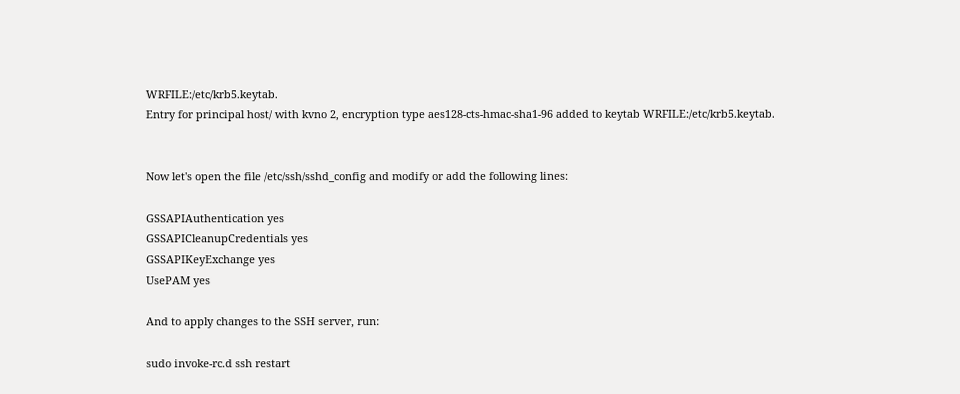WRFILE:/etc/krb5.keytab.
Entry for principal host/ with kvno 2, encryption type aes128-cts-hmac-sha1-96 added to keytab WRFILE:/etc/krb5.keytab.


Now let's open the file /etc/ssh/sshd_config and modify or add the following lines:

GSSAPIAuthentication yes
GSSAPICleanupCredentials yes
GSSAPIKeyExchange yes
UsePAM yes

And to apply changes to the SSH server, run:

sudo invoke-rc.d ssh restart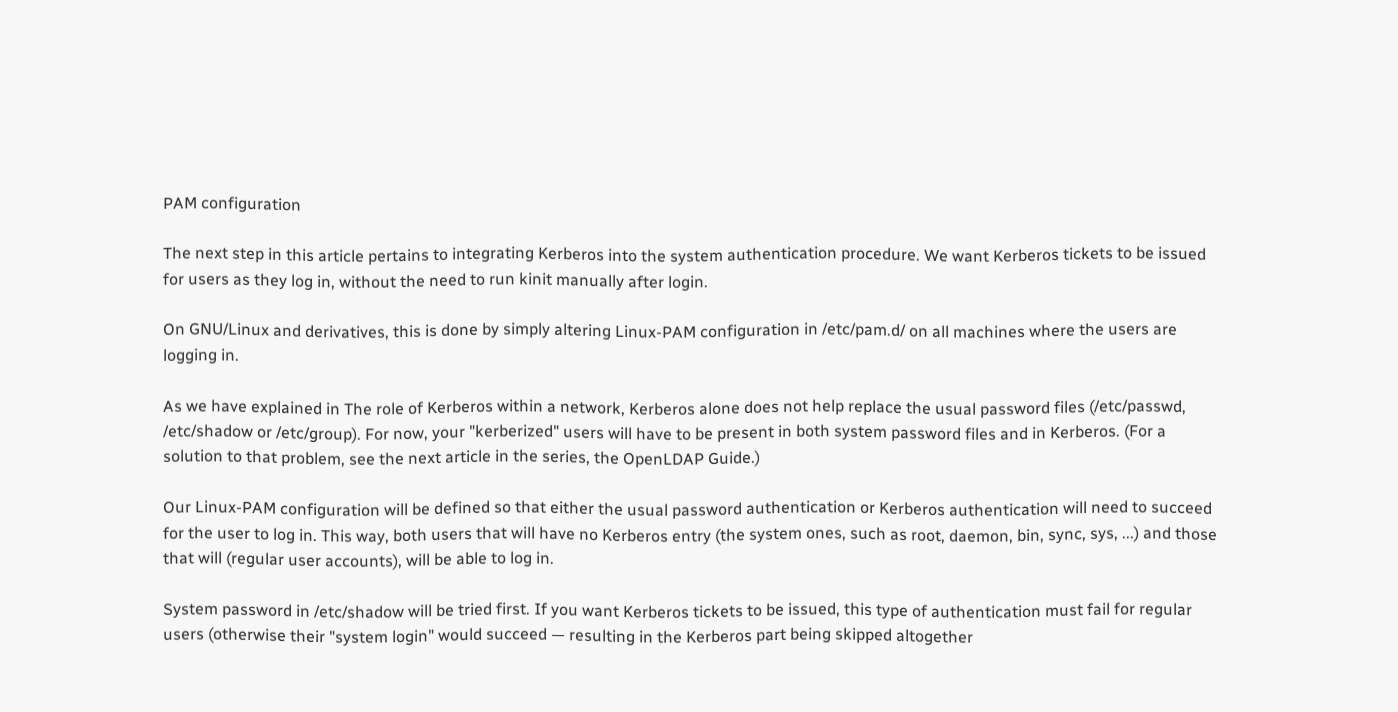PAM configuration

The next step in this article pertains to integrating Kerberos into the system authentication procedure. We want Kerberos tickets to be issued for users as they log in, without the need to run kinit manually after login.

On GNU/Linux and derivatives, this is done by simply altering Linux-PAM configuration in /etc/pam.d/ on all machines where the users are logging in.

As we have explained in The role of Kerberos within a network, Kerberos alone does not help replace the usual password files (/etc/passwd, /etc/shadow or /etc/group). For now, your "kerberized" users will have to be present in both system password files and in Kerberos. (For a solution to that problem, see the next article in the series, the OpenLDAP Guide.)

Our Linux-PAM configuration will be defined so that either the usual password authentication or Kerberos authentication will need to succeed for the user to log in. This way, both users that will have no Kerberos entry (the system ones, such as root, daemon, bin, sync, sys, ...) and those that will (regular user accounts), will be able to log in.

System password in /etc/shadow will be tried first. If you want Kerberos tickets to be issued, this type of authentication must fail for regular users (otherwise their "system login" would succeed — resulting in the Kerberos part being skipped altogether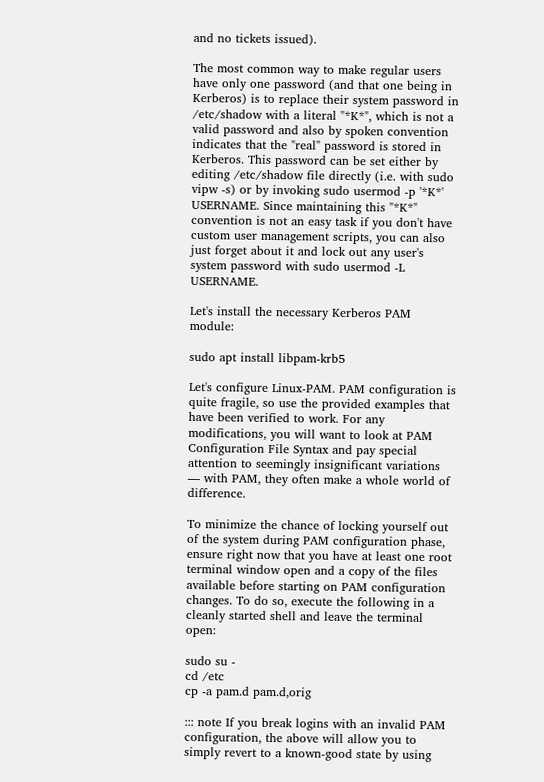and no tickets issued).

The most common way to make regular users have only one password (and that one being in Kerberos) is to replace their system password in /etc/shadow with a literal "*K*", which is not a valid password and also by spoken convention indicates that the "real" password is stored in Kerberos. This password can be set either by editing /etc/shadow file directly (i.e. with sudo vipw -s) or by invoking sudo usermod -p '*K*' USERNAME. Since maintaining this "*K*" convention is not an easy task if you don't have custom user management scripts, you can also just forget about it and lock out any user's system password with sudo usermod -L USERNAME.

Let's install the necessary Kerberos PAM module:

sudo apt install libpam-krb5

Let's configure Linux-PAM. PAM configuration is quite fragile, so use the provided examples that have been verified to work. For any modifications, you will want to look at PAM Configuration File Syntax and pay special attention to seemingly insignificant variations — with PAM, they often make a whole world of difference.

To minimize the chance of locking yourself out of the system during PAM configuration phase, ensure right now that you have at least one root terminal window open and a copy of the files available before starting on PAM configuration changes. To do so, execute the following in a cleanly started shell and leave the terminal open:

sudo su -
cd /etc
cp -a pam.d pam.d,orig

::: note If you break logins with an invalid PAM configuration, the above will allow you to simply revert to a known-good state by using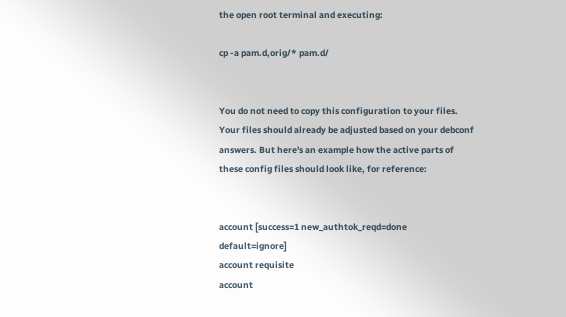the open root terminal and executing:

cp -a pam.d,orig/* pam.d/


You do not need to copy this configuration to your files. Your files should already be adjusted based on your debconf answers. But here's an example how the active parts of these config files should look like, for reference:


account [success=1 new_authtok_reqd=done default=ignore]
account requisite
account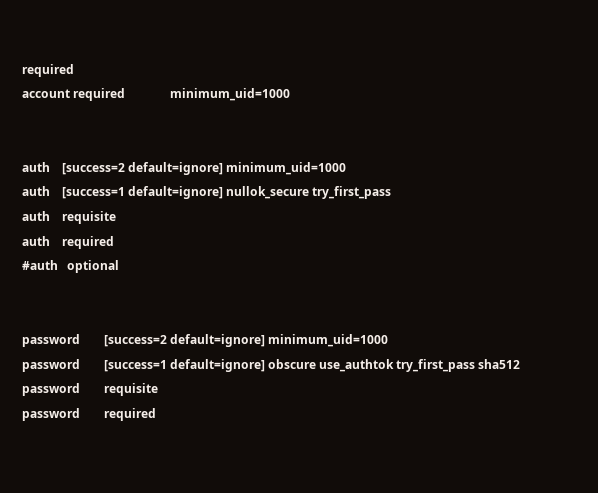required
account required               minimum_uid=1000


auth    [success=2 default=ignore] minimum_uid=1000
auth    [success=1 default=ignore] nullok_secure try_first_pass
auth    requisite
auth    required
#auth   optional


password        [success=2 default=ignore] minimum_uid=1000
password        [success=1 default=ignore] obscure use_authtok try_first_pass sha512
password        requisite
password        required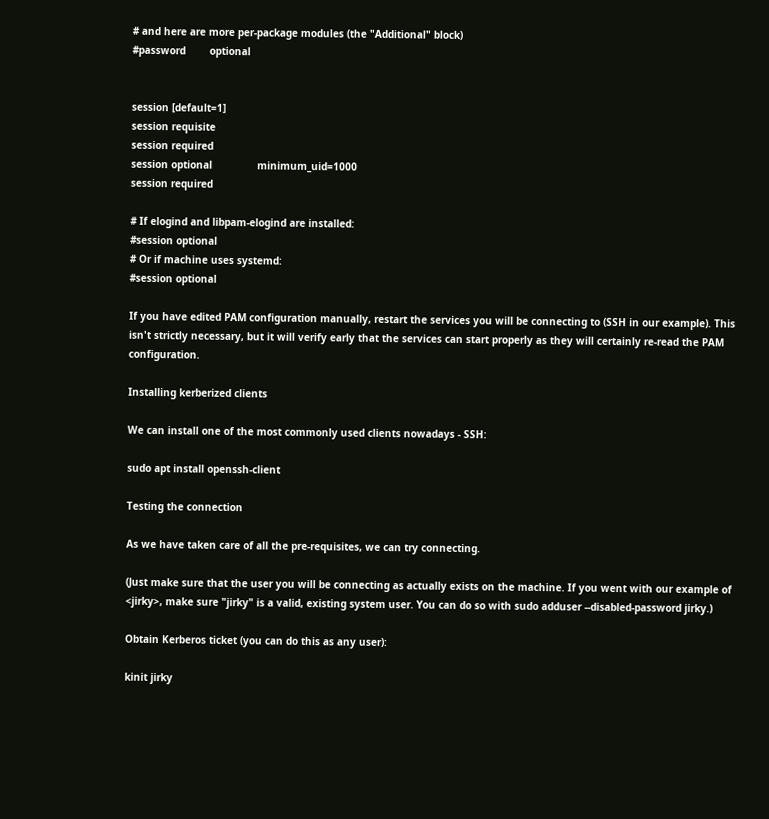# and here are more per-package modules (the "Additional" block)
#password        optional


session [default=1]
session requisite
session required
session optional               minimum_uid=1000
session required

# If elogind and libpam-elogind are installed:
#session optional
# Or if machine uses systemd:
#session optional

If you have edited PAM configuration manually, restart the services you will be connecting to (SSH in our example). This isn't strictly necessary, but it will verify early that the services can start properly as they will certainly re-read the PAM configuration.

Installing kerberized clients

We can install one of the most commonly used clients nowadays - SSH:

sudo apt install openssh-client

Testing the connection

As we have taken care of all the pre-requisites, we can try connecting.

(Just make sure that the user you will be connecting as actually exists on the machine. If you went with our example of <jirky>, make sure "jirky" is a valid, existing system user. You can do so with sudo adduser --disabled-password jirky.)

Obtain Kerberos ticket (you can do this as any user):

kinit jirky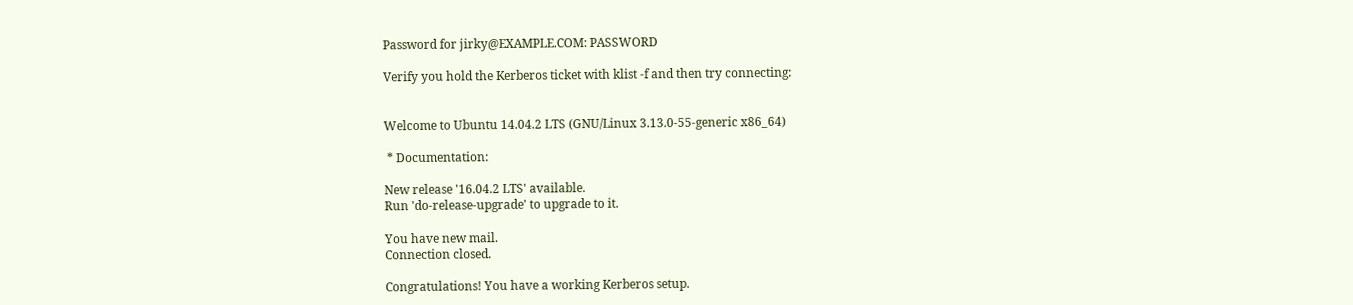Password for jirky@EXAMPLE.COM: PASSWORD

Verify you hold the Kerberos ticket with klist -f and then try connecting:


Welcome to Ubuntu 14.04.2 LTS (GNU/Linux 3.13.0-55-generic x86_64)

 * Documentation:

New release '16.04.2 LTS' available.
Run 'do-release-upgrade' to upgrade to it.

You have new mail.
Connection closed.

Congratulations! You have a working Kerberos setup.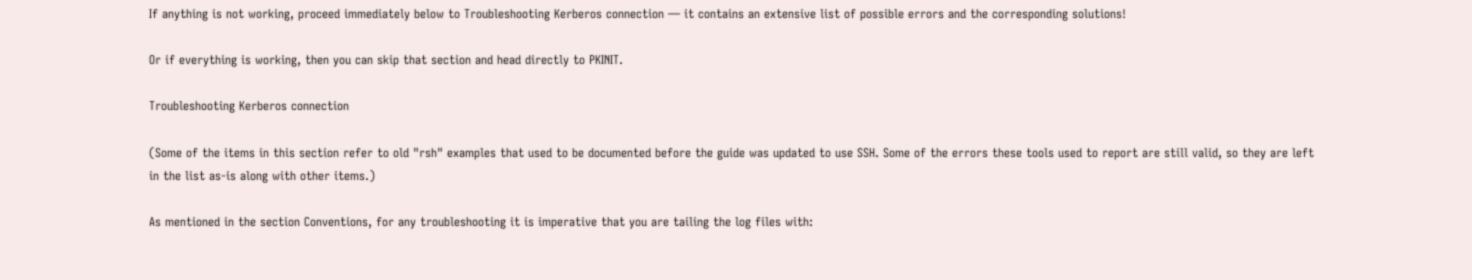If anything is not working, proceed immediately below to Troubleshooting Kerberos connection — it contains an extensive list of possible errors and the corresponding solutions!

Or if everything is working, then you can skip that section and head directly to PKINIT.

Troubleshooting Kerberos connection

(Some of the items in this section refer to old "rsh" examples that used to be documented before the guide was updated to use SSH. Some of the errors these tools used to report are still valid, so they are left in the list as-is along with other items.)

As mentioned in the section Conventions, for any troubleshooting it is imperative that you are tailing the log files with: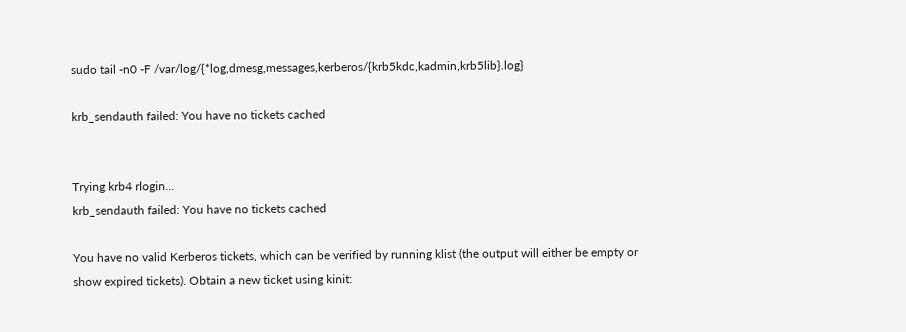sudo tail -n0 -F /var/log/{*log,dmesg,messages,kerberos/{krb5kdc,kadmin,krb5lib}.log}

krb_sendauth failed: You have no tickets cached


Trying krb4 rlogin...
krb_sendauth failed: You have no tickets cached

You have no valid Kerberos tickets, which can be verified by running klist (the output will either be empty or show expired tickets). Obtain a new ticket using kinit: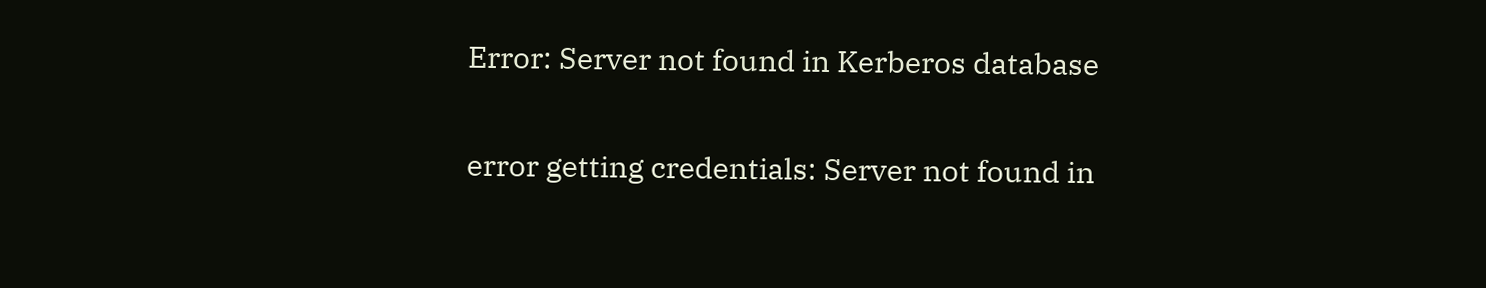Error: Server not found in Kerberos database


error getting credentials: Server not found in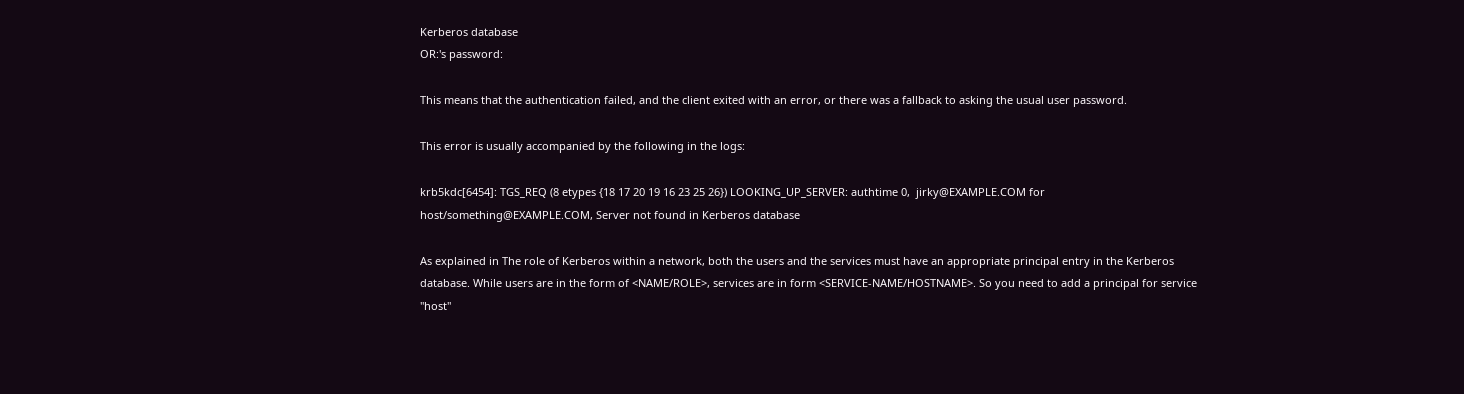Kerberos database
OR:'s password:

This means that the authentication failed, and the client exited with an error, or there was a fallback to asking the usual user password.

This error is usually accompanied by the following in the logs:

krb5kdc[6454]: TGS_REQ (8 etypes {18 17 20 19 16 23 25 26}) LOOKING_UP_SERVER: authtime 0,  jirky@EXAMPLE.COM for host/something@EXAMPLE.COM, Server not found in Kerberos database

As explained in The role of Kerberos within a network, both the users and the services must have an appropriate principal entry in the Kerberos database. While users are in the form of <NAME/ROLE>, services are in form <SERVICE-NAME/HOSTNAME>. So you need to add a principal for service "host"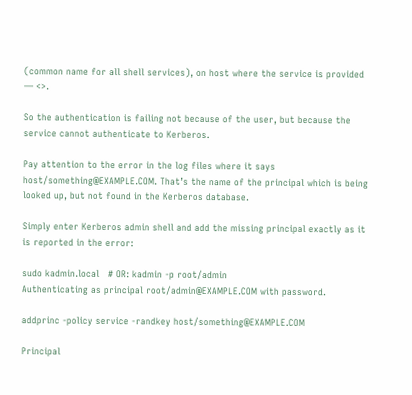(common name for all shell services), on host where the service is provided — <>.

So the authentication is failing not because of the user, but because the service cannot authenticate to Kerberos.

Pay attention to the error in the log files where it says host/something@EXAMPLE.COM. That’s the name of the principal which is being looked up, but not found in the Kerberos database.

Simply enter Kerberos admin shell and add the missing principal exactly as it is reported in the error:

sudo kadmin.local   # OR: kadmin -p root/admin
Authenticating as principal root/admin@EXAMPLE.COM with password.

addprinc -policy service -randkey host/something@EXAMPLE.COM

Principal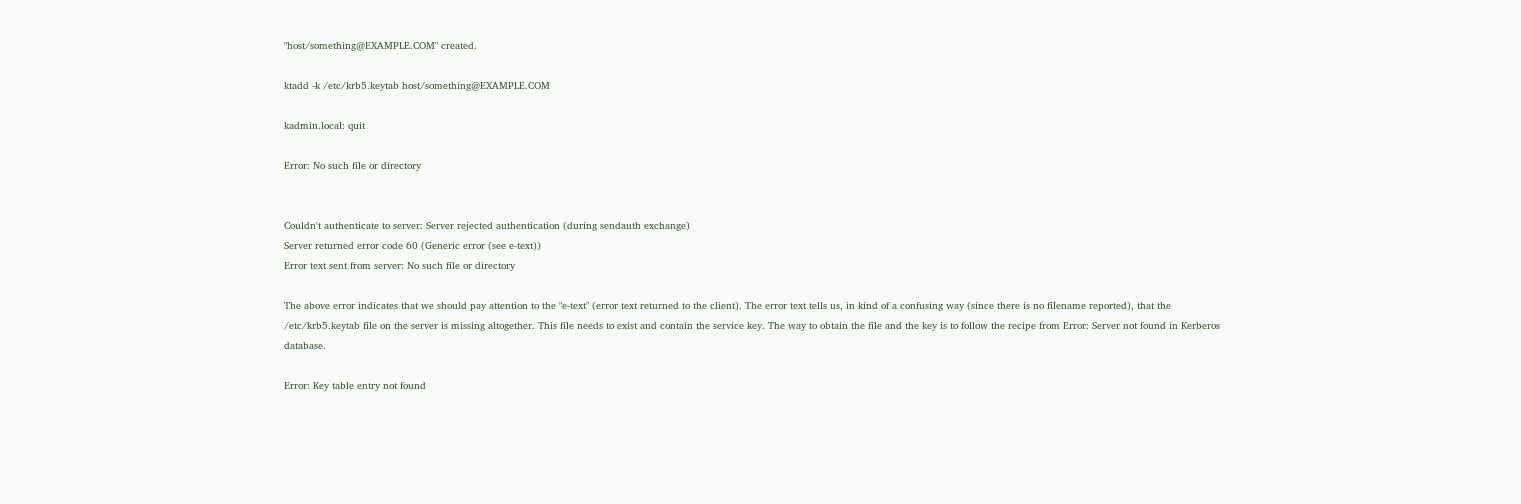"host/something@EXAMPLE.COM" created.

ktadd -k /etc/krb5.keytab host/something@EXAMPLE.COM

kadmin.local: quit

Error: No such file or directory


Couldn't authenticate to server: Server rejected authentication (during sendauth exchange)
Server returned error code 60 (Generic error (see e-text))
Error text sent from server: No such file or directory

The above error indicates that we should pay attention to the "e-text" (error text returned to the client). The error text tells us, in kind of a confusing way (since there is no filename reported), that the /etc/krb5.keytab file on the server is missing altogether. This file needs to exist and contain the service key. The way to obtain the file and the key is to follow the recipe from Error: Server not found in Kerberos database.

Error: Key table entry not found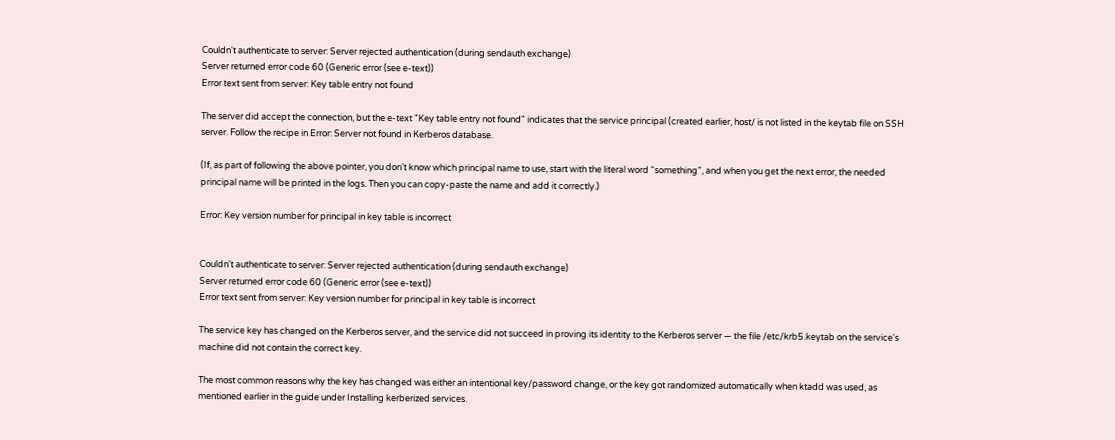Couldn't authenticate to server: Server rejected authentication (during sendauth exchange)
Server returned error code 60 (Generic error (see e-text))
Error text sent from server: Key table entry not found

The server did accept the connection, but the e-text "Key table entry not found" indicates that the service principal (created earlier, host/ is not listed in the keytab file on SSH server. Follow the recipe in Error: Server not found in Kerberos database.

(If, as part of following the above pointer, you don’t know which principal name to use, start with the literal word “something”, and when you get the next error, the needed principal name will be printed in the logs. Then you can copy-paste the name and add it correctly.)

Error: Key version number for principal in key table is incorrect


Couldn't authenticate to server: Server rejected authentication (during sendauth exchange)
Server returned error code 60 (Generic error (see e-text))
Error text sent from server: Key version number for principal in key table is incorrect

The service key has changed on the Kerberos server, and the service did not succeed in proving its identity to the Kerberos server — the file /etc/krb5.keytab on the service's machine did not contain the correct key.

The most common reasons why the key has changed was either an intentional key/password change, or the key got randomized automatically when ktadd was used, as mentioned earlier in the guide under Installing kerberized services.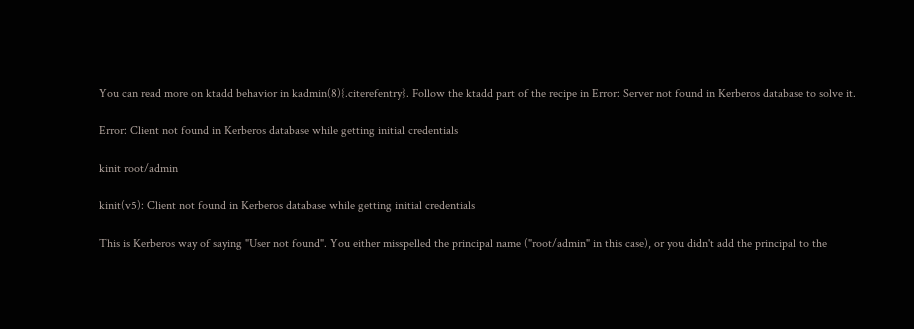You can read more on ktadd behavior in kadmin(8){.citerefentry}. Follow the ktadd part of the recipe in Error: Server not found in Kerberos database to solve it.

Error: Client not found in Kerberos database while getting initial credentials

kinit root/admin

kinit(v5): Client not found in Kerberos database while getting initial credentials

This is Kerberos way of saying "User not found". You either misspelled the principal name ("root/admin" in this case), or you didn't add the principal to the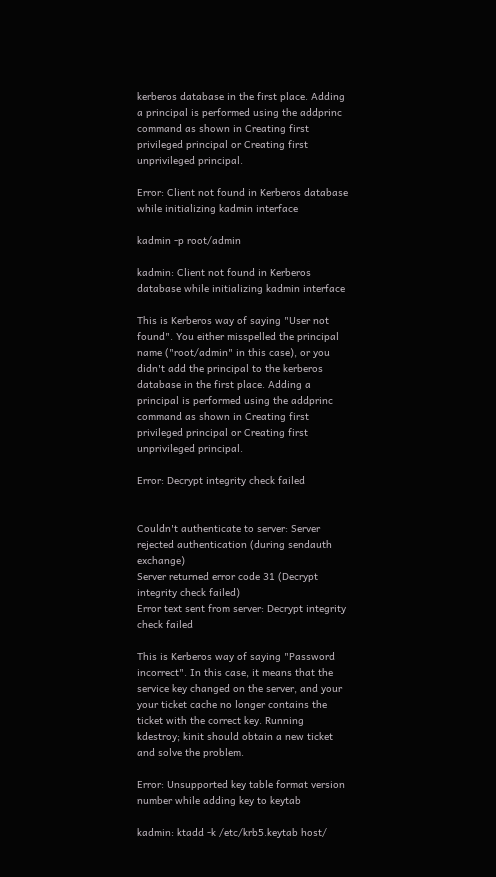kerberos database in the first place. Adding a principal is performed using the addprinc command as shown in Creating first privileged principal or Creating first unprivileged principal.

Error: Client not found in Kerberos database while initializing kadmin interface

kadmin -p root/admin

kadmin: Client not found in Kerberos database while initializing kadmin interface

This is Kerberos way of saying "User not found". You either misspelled the principal name ("root/admin" in this case), or you didn't add the principal to the kerberos database in the first place. Adding a principal is performed using the addprinc command as shown in Creating first privileged principal or Creating first unprivileged principal.

Error: Decrypt integrity check failed


Couldn't authenticate to server: Server rejected authentication (during sendauth exchange)
Server returned error code 31 (Decrypt integrity check failed)
Error text sent from server: Decrypt integrity check failed

This is Kerberos way of saying "Password incorrect". In this case, it means that the service key changed on the server, and your your ticket cache no longer contains the ticket with the correct key. Running kdestroy; kinit should obtain a new ticket and solve the problem.

Error: Unsupported key table format version number while adding key to keytab

kadmin: ktadd -k /etc/krb5.keytab host/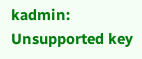kadmin: Unsupported key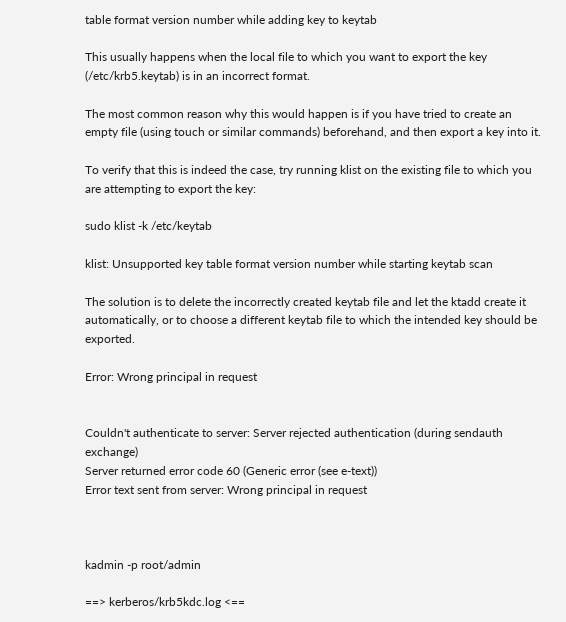table format version number while adding key to keytab

This usually happens when the local file to which you want to export the key (/etc/krb5.keytab) is in an incorrect format.

The most common reason why this would happen is if you have tried to create an empty file (using touch or similar commands) beforehand, and then export a key into it.

To verify that this is indeed the case, try running klist on the existing file to which you are attempting to export the key:

sudo klist -k /etc/keytab

klist: Unsupported key table format version number while starting keytab scan

The solution is to delete the incorrectly created keytab file and let the ktadd create it automatically, or to choose a different keytab file to which the intended key should be exported.

Error: Wrong principal in request


Couldn't authenticate to server: Server rejected authentication (during sendauth exchange)
Server returned error code 60 (Generic error (see e-text))
Error text sent from server: Wrong principal in request



kadmin -p root/admin

==> kerberos/krb5kdc.log <==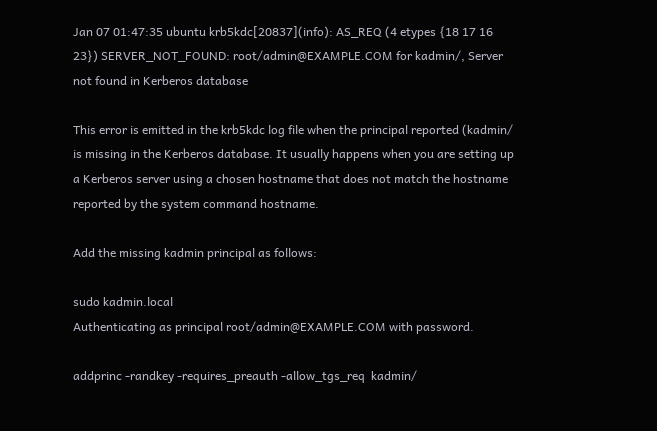Jan 07 01:47:35 ubuntu krb5kdc[20837](info): AS_REQ (4 etypes {18 17 16 23}) SERVER_NOT_FOUND: root/admin@EXAMPLE.COM for kadmin/, Server not found in Kerberos database

This error is emitted in the krb5kdc log file when the principal reported (kadmin/ is missing in the Kerberos database. It usually happens when you are setting up a Kerberos server using a chosen hostname that does not match the hostname reported by the system command hostname.

Add the missing kadmin principal as follows:

sudo kadmin.local
Authenticating as principal root/admin@EXAMPLE.COM with password.

addprinc -randkey -requires_preauth -allow_tgs_req  kadmin/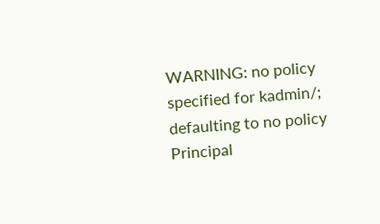WARNING: no policy specified for kadmin/; defaulting to no policy
Principal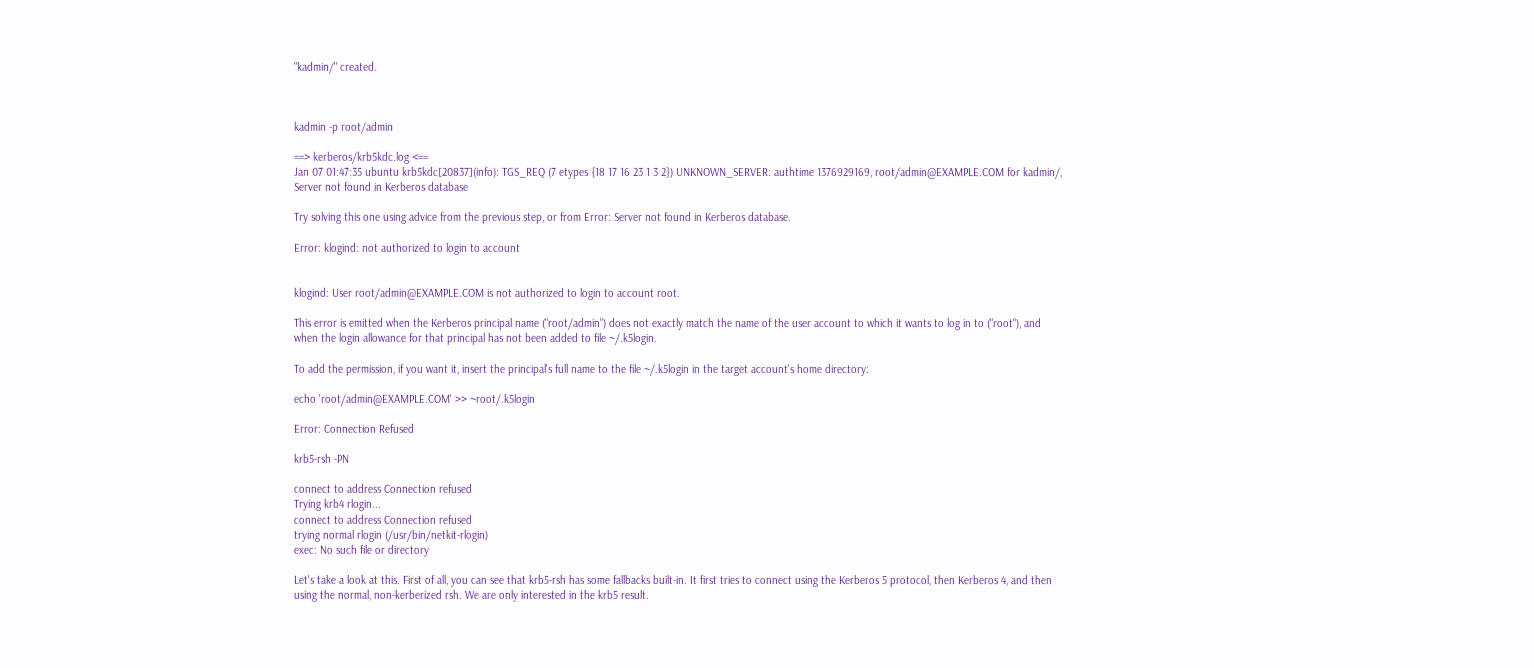"kadmin/" created.



kadmin -p root/admin

==> kerberos/krb5kdc.log <==
Jan 07 01:47:35 ubuntu krb5kdc[20837](info): TGS_REQ (7 etypes {18 17 16 23 1 3 2}) UNKNOWN_SERVER: authtime 1376929169, root/admin@EXAMPLE.COM for kadmin/, Server not found in Kerberos database

Try solving this one using advice from the previous step, or from Error: Server not found in Kerberos database.

Error: klogind: not authorized to login to account


klogind: User root/admin@EXAMPLE.COM is not authorized to login to account root.

This error is emitted when the Kerberos principal name ("root/admin") does not exactly match the name of the user account to which it wants to log in to ("root"), and when the login allowance for that principal has not been added to file ~/.k5login.

To add the permission, if you want it, insert the principal's full name to the file ~/.k5login in the target account's home directory:

echo 'root/admin@EXAMPLE.COM' >> ~root/.k5login

Error: Connection Refused

krb5-rsh -PN

connect to address Connection refused
Trying krb4 rlogin...
connect to address Connection refused
trying normal rlogin (/usr/bin/netkit-rlogin)
exec: No such file or directory

Let's take a look at this. First of all, you can see that krb5-rsh has some fallbacks built-in. It first tries to connect using the Kerberos 5 protocol, then Kerberos 4, and then using the normal, non-kerberized rsh. We are only interested in the krb5 result.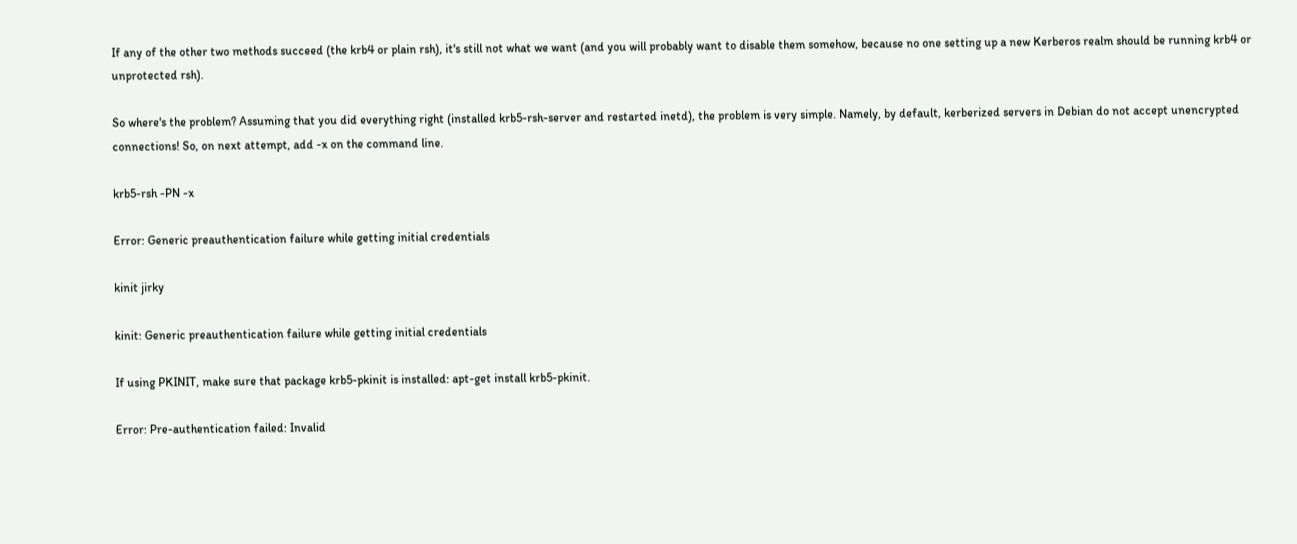If any of the other two methods succeed (the krb4 or plain rsh), it's still not what we want (and you will probably want to disable them somehow, because no one setting up a new Kerberos realm should be running krb4 or unprotected rsh).

So where's the problem? Assuming that you did everything right (installed krb5-rsh-server and restarted inetd), the problem is very simple. Namely, by default, kerberized servers in Debian do not accept unencrypted connections! So, on next attempt, add -x on the command line.

krb5-rsh -PN -x

Error: Generic preauthentication failure while getting initial credentials

kinit jirky

kinit: Generic preauthentication failure while getting initial credentials

If using PKINIT, make sure that package krb5-pkinit is installed: apt-get install krb5-pkinit.

Error: Pre-authentication failed: Invalid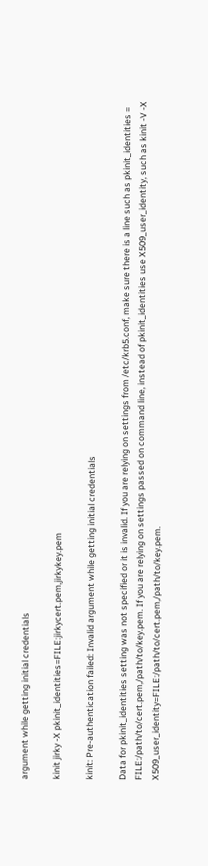argument while getting initial credentials

kinit jirky -X pkinit_identities=FILE:jirkycert.pem,jirkykey.pem

kinit: Pre-authentication failed: Invalid argument while getting initial credentials

Data for pkinit_identities setting was not specified or it is invalid. If you are relying on settings from /etc/krb5.conf, make sure there is a line such as pkinit_identities = FILE:/path/to/cert.pem,/path/to/key.pem. If you are relying on settings passed on command line, instead of pkinit_identities use X509_user_identity, such as kinit -V -X X509_user_identity=FILE:/path/to/cert.pem,/path/to/key.pem.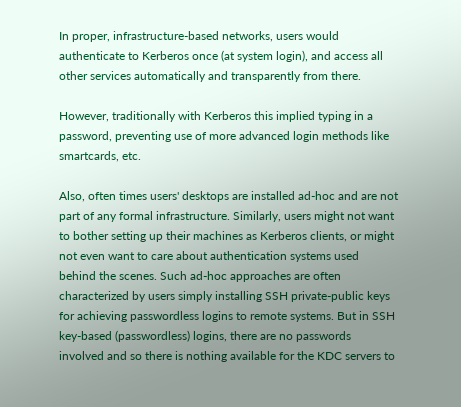In proper, infrastructure-based networks, users would authenticate to Kerberos once (at system login), and access all other services automatically and transparently from there.

However, traditionally with Kerberos this implied typing in a password, preventing use of more advanced login methods like smartcards, etc.

Also, often times users' desktops are installed ad-hoc and are not part of any formal infrastructure. Similarly, users might not want to bother setting up their machines as Kerberos clients, or might not even want to care about authentication systems used behind the scenes. Such ad-hoc approaches are often characterized by users simply installing SSH private-public keys for achieving passwordless logins to remote systems. But in SSH key-based (passwordless) logins, there are no passwords involved and so there is nothing available for the KDC servers to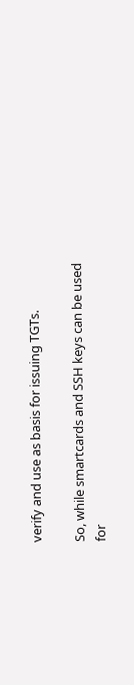verify and use as basis for issuing TGTs.

So, while smartcards and SSH keys can be used for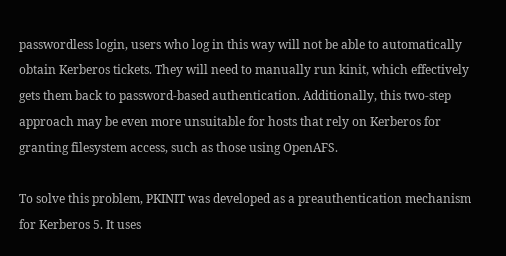passwordless login, users who log in this way will not be able to automatically obtain Kerberos tickets. They will need to manually run kinit, which effectively gets them back to password-based authentication. Additionally, this two-step approach may be even more unsuitable for hosts that rely on Kerberos for granting filesystem access, such as those using OpenAFS.

To solve this problem, PKINIT was developed as a preauthentication mechanism for Kerberos 5. It uses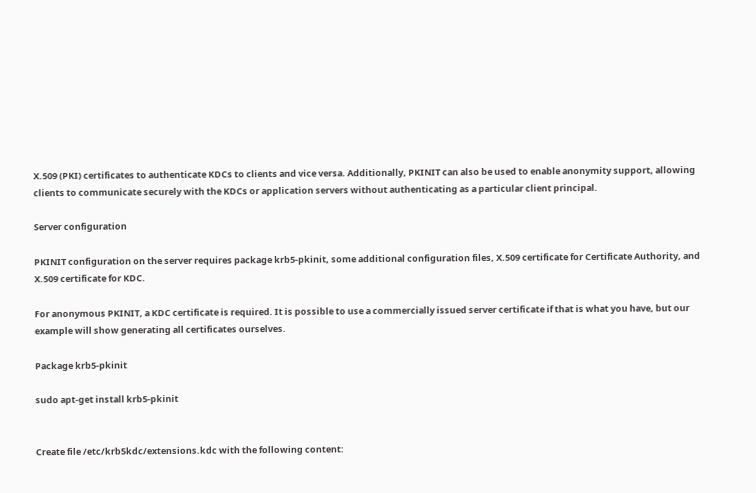X.509 (PKI) certificates to authenticate KDCs to clients and vice versa. Additionally, PKINIT can also be used to enable anonymity support, allowing clients to communicate securely with the KDCs or application servers without authenticating as a particular client principal.

Server configuration

PKINIT configuration on the server requires package krb5-pkinit, some additional configuration files, X.509 certificate for Certificate Authority, and X.509 certificate for KDC.

For anonymous PKINIT, a KDC certificate is required. It is possible to use a commercially issued server certificate if that is what you have, but our example will show generating all certificates ourselves.

Package krb5-pkinit

sudo apt-get install krb5-pkinit


Create file /etc/krb5kdc/extensions.kdc with the following content: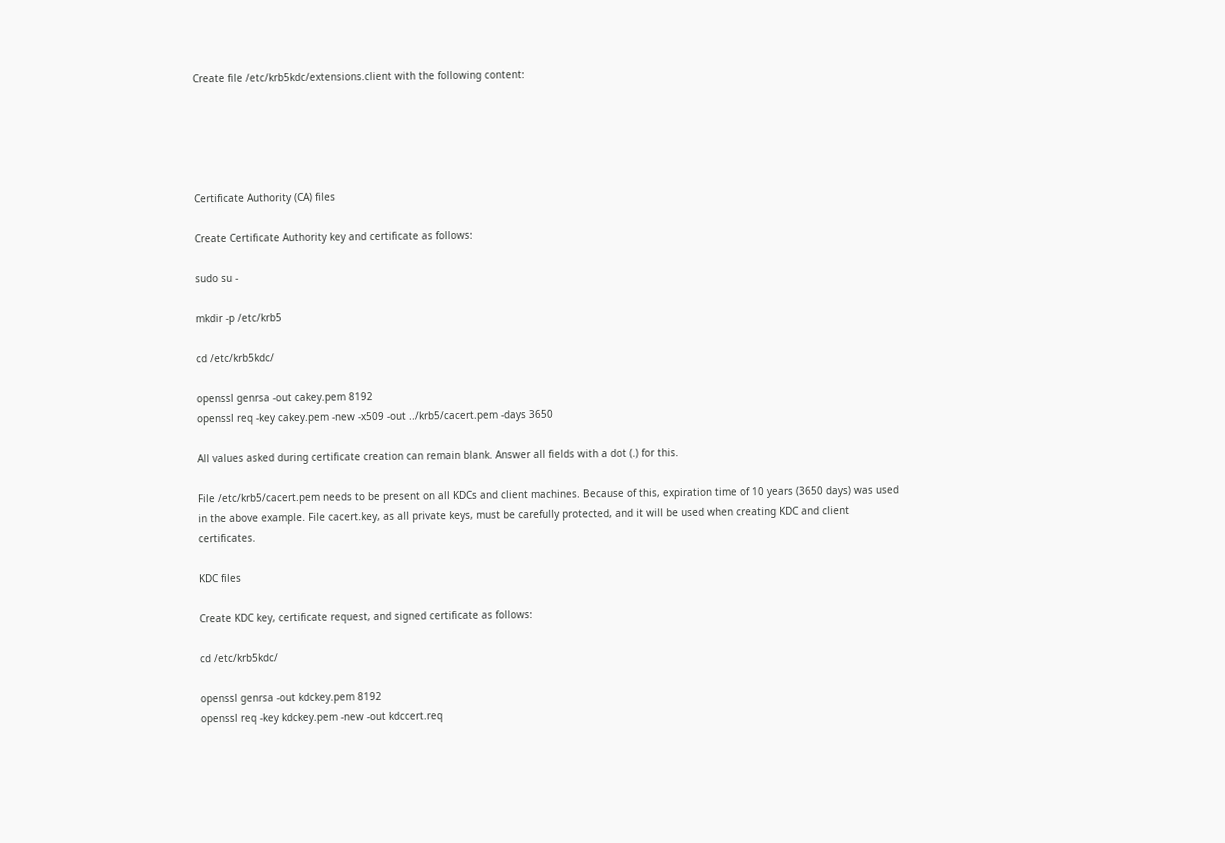Create file /etc/krb5kdc/extensions.client with the following content:





Certificate Authority (CA) files

Create Certificate Authority key and certificate as follows:

sudo su -

mkdir -p /etc/krb5

cd /etc/krb5kdc/

openssl genrsa -out cakey.pem 8192
openssl req -key cakey.pem -new -x509 -out ../krb5/cacert.pem -days 3650

All values asked during certificate creation can remain blank. Answer all fields with a dot (.) for this.

File /etc/krb5/cacert.pem needs to be present on all KDCs and client machines. Because of this, expiration time of 10 years (3650 days) was used in the above example. File cacert.key, as all private keys, must be carefully protected, and it will be used when creating KDC and client certificates.

KDC files

Create KDC key, certificate request, and signed certificate as follows:

cd /etc/krb5kdc/

openssl genrsa -out kdckey.pem 8192
openssl req -key kdckey.pem -new -out kdccert.req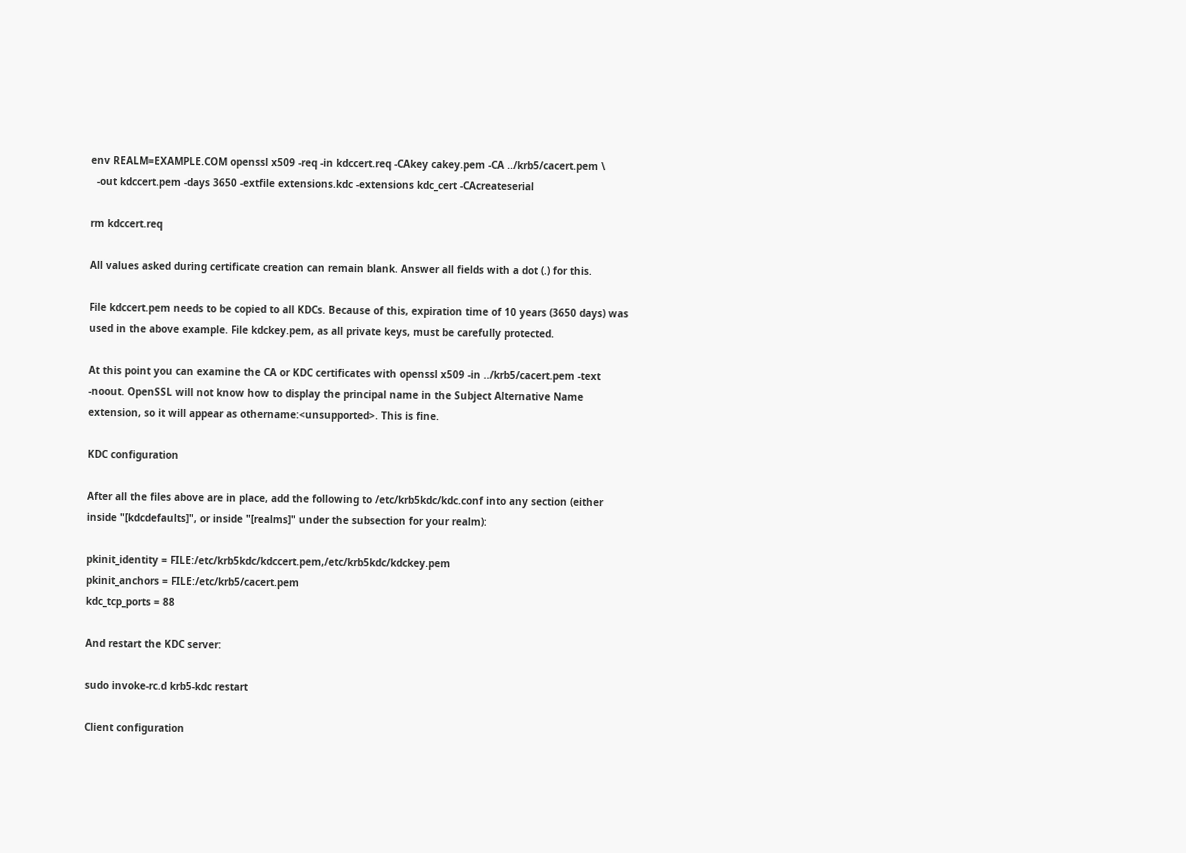env REALM=EXAMPLE.COM openssl x509 -req -in kdccert.req -CAkey cakey.pem -CA ../krb5/cacert.pem \
  -out kdccert.pem -days 3650 -extfile extensions.kdc -extensions kdc_cert -CAcreateserial

rm kdccert.req

All values asked during certificate creation can remain blank. Answer all fields with a dot (.) for this.

File kdccert.pem needs to be copied to all KDCs. Because of this, expiration time of 10 years (3650 days) was used in the above example. File kdckey.pem, as all private keys, must be carefully protected.

At this point you can examine the CA or KDC certificates with openssl x509 -in ../krb5/cacert.pem -text -noout. OpenSSL will not know how to display the principal name in the Subject Alternative Name extension, so it will appear as othername:<unsupported>. This is fine.

KDC configuration

After all the files above are in place, add the following to /etc/krb5kdc/kdc.conf into any section (either inside "[kdcdefaults]", or inside "[realms]" under the subsection for your realm):

pkinit_identity = FILE:/etc/krb5kdc/kdccert.pem,/etc/krb5kdc/kdckey.pem
pkinit_anchors = FILE:/etc/krb5/cacert.pem
kdc_tcp_ports = 88

And restart the KDC server:

sudo invoke-rc.d krb5-kdc restart

Client configuration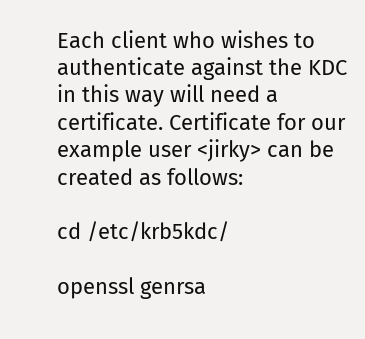Each client who wishes to authenticate against the KDC in this way will need a certificate. Certificate for our example user <jirky> can be created as follows:

cd /etc/krb5kdc/

openssl genrsa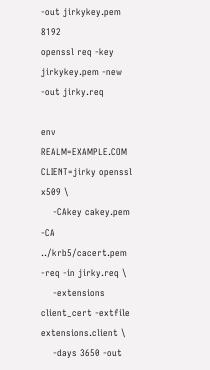-out jirkykey.pem 8192
openssl req -key jirkykey.pem -new -out jirky.req

env REALM=EXAMPLE.COM CLIENT=jirky openssl x509 \
    -CAkey cakey.pem -CA ../krb5/cacert.pem -req -in jirky.req \
    -extensions client_cert -extfile extensions.client \
    -days 3650 -out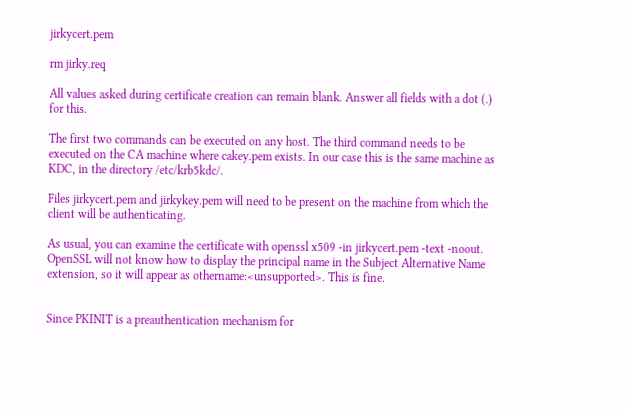jirkycert.pem

rm jirky.req

All values asked during certificate creation can remain blank. Answer all fields with a dot (.) for this.

The first two commands can be executed on any host. The third command needs to be executed on the CA machine where cakey.pem exists. In our case this is the same machine as KDC, in the directory /etc/krb5kdc/.

Files jirkycert.pem and jirkykey.pem will need to be present on the machine from which the client will be authenticating.

As usual, you can examine the certificate with openssl x509 -in jirkycert.pem -text -noout. OpenSSL will not know how to display the principal name in the Subject Alternative Name extension, so it will appear as othername:<unsupported>. This is fine.


Since PKINIT is a preauthentication mechanism for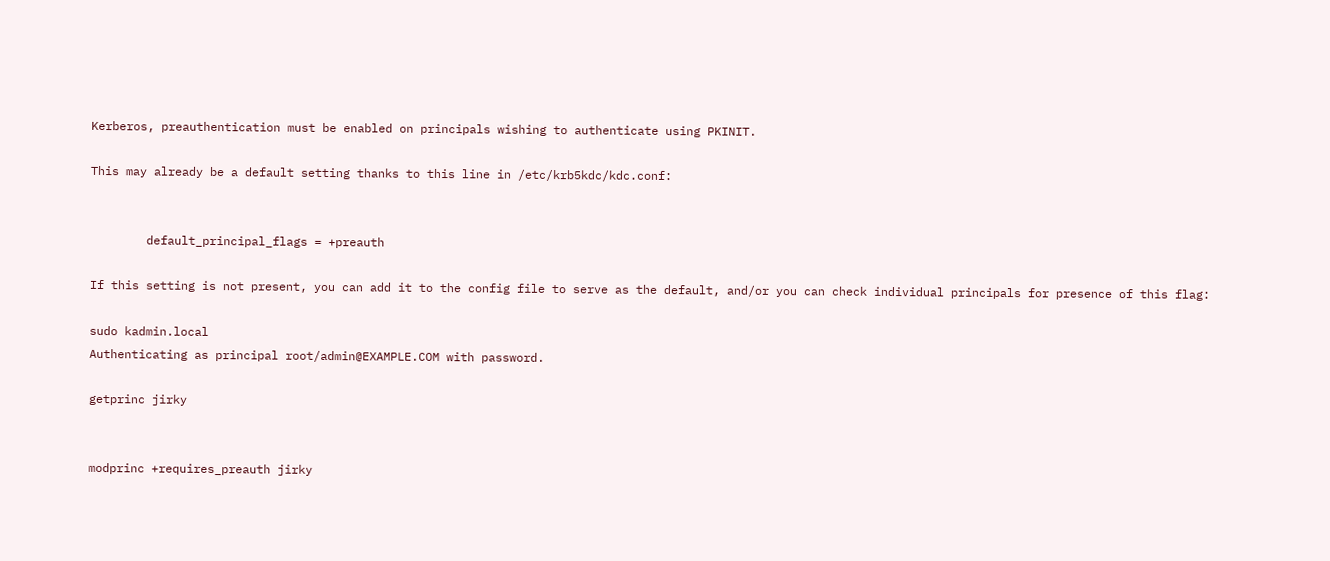Kerberos, preauthentication must be enabled on principals wishing to authenticate using PKINIT.

This may already be a default setting thanks to this line in /etc/krb5kdc/kdc.conf:


        default_principal_flags = +preauth

If this setting is not present, you can add it to the config file to serve as the default, and/or you can check individual principals for presence of this flag:

sudo kadmin.local
Authenticating as principal root/admin@EXAMPLE.COM with password.

getprinc jirky


modprinc +requires_preauth jirky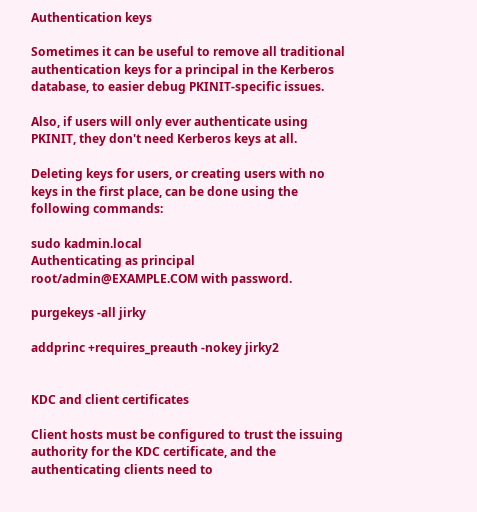Authentication keys

Sometimes it can be useful to remove all traditional authentication keys for a principal in the Kerberos database, to easier debug PKINIT-specific issues.

Also, if users will only ever authenticate using PKINIT, they don't need Kerberos keys at all.

Deleting keys for users, or creating users with no keys in the first place, can be done using the following commands:

sudo kadmin.local
Authenticating as principal root/admin@EXAMPLE.COM with password.

purgekeys -all jirky

addprinc +requires_preauth -nokey jirky2


KDC and client certificates

Client hosts must be configured to trust the issuing authority for the KDC certificate, and the authenticating clients need to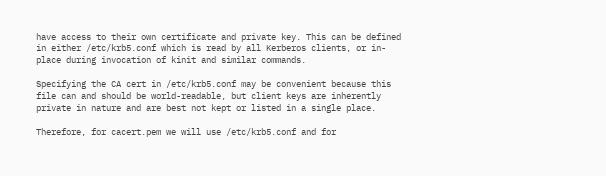have access to their own certificate and private key. This can be defined in either /etc/krb5.conf which is read by all Kerberos clients, or in-place during invocation of kinit and similar commands.

Specifying the CA cert in /etc/krb5.conf may be convenient because this file can and should be world-readable, but client keys are inherently private in nature and are best not kept or listed in a single place.

Therefore, for cacert.pem we will use /etc/krb5.conf and for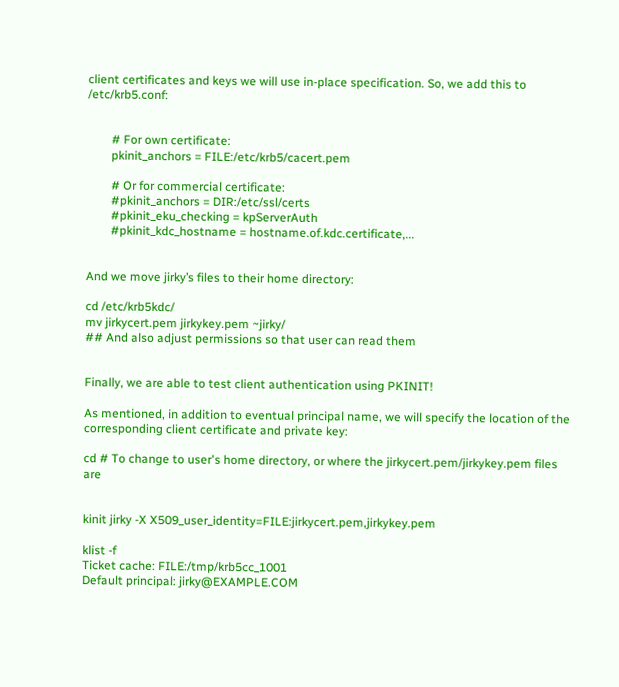client certificates and keys we will use in-place specification. So, we add this to /etc/krb5.conf:


        # For own certificate:
        pkinit_anchors = FILE:/etc/krb5/cacert.pem

        # Or for commercial certificate:
        #pkinit_anchors = DIR:/etc/ssl/certs
        #pkinit_eku_checking = kpServerAuth
        #pkinit_kdc_hostname = hostname.of.kdc.certificate,...


And we move jirky’s files to their home directory:

cd /etc/krb5kdc/
mv jirkycert.pem jirkykey.pem ~jirky/
## And also adjust permissions so that user can read them


Finally, we are able to test client authentication using PKINIT!

As mentioned, in addition to eventual principal name, we will specify the location of the corresponding client certificate and private key:

cd # To change to user's home directory, or where the jirkycert.pem/jirkykey.pem files are


kinit jirky -X X509_user_identity=FILE:jirkycert.pem,jirkykey.pem

klist -f
Ticket cache: FILE:/tmp/krb5cc_1001
Default principal: jirky@EXAMPLE.COM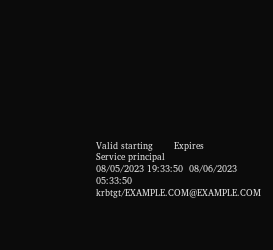Valid starting       Expires              Service principal
08/05/2023 19:33:50  08/06/2023 05:33:50  krbtgt/EXAMPLE.COM@EXAMPLE.COM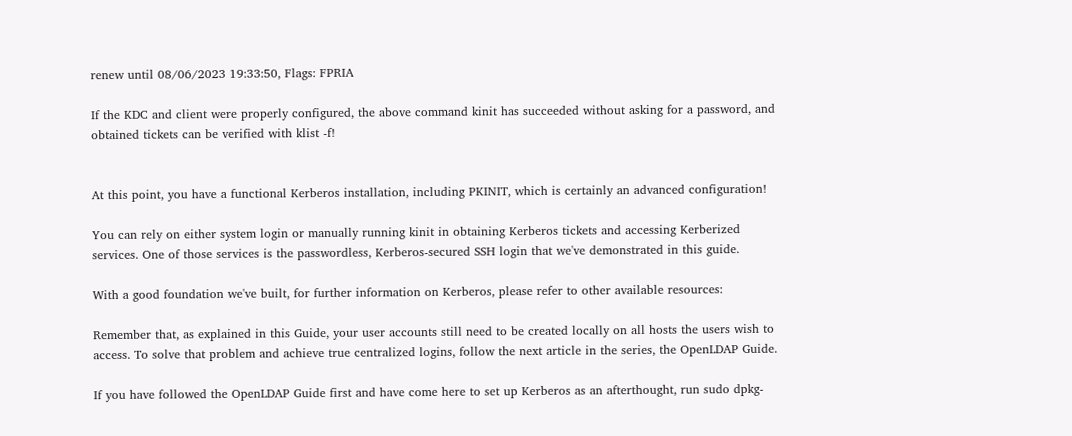renew until 08/06/2023 19:33:50, Flags: FPRIA

If the KDC and client were properly configured, the above command kinit has succeeded without asking for a password, and obtained tickets can be verified with klist -f!


At this point, you have a functional Kerberos installation, including PKINIT, which is certainly an advanced configuration!

You can rely on either system login or manually running kinit in obtaining Kerberos tickets and accessing Kerberized services. One of those services is the passwordless, Kerberos-secured SSH login that we've demonstrated in this guide.

With a good foundation we've built, for further information on Kerberos, please refer to other available resources:

Remember that, as explained in this Guide, your user accounts still need to be created locally on all hosts the users wish to access. To solve that problem and achieve true centralized logins, follow the next article in the series, the OpenLDAP Guide.

If you have followed the OpenLDAP Guide first and have come here to set up Kerberos as an afterthought, run sudo dpkg-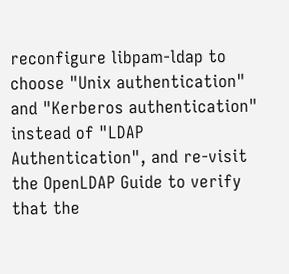reconfigure libpam-ldap to choose "Unix authentication" and "Kerberos authentication" instead of "LDAP Authentication", and re-visit the OpenLDAP Guide to verify that the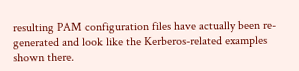resulting PAM configuration files have actually been re-generated and look like the Kerberos-related examples shown there.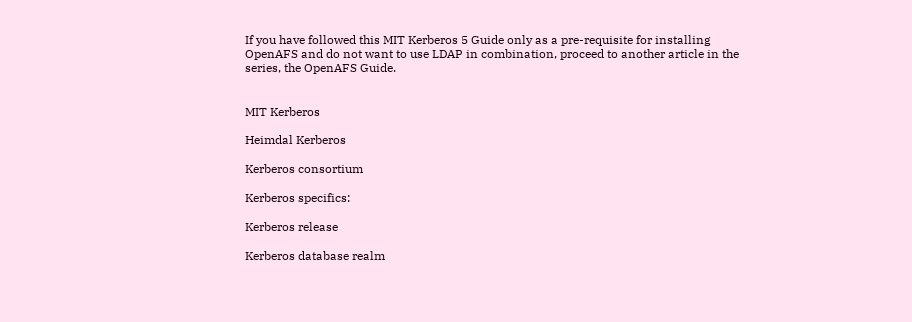If you have followed this MIT Kerberos 5 Guide only as a pre-requisite for installing OpenAFS and do not want to use LDAP in combination, proceed to another article in the series, the OpenAFS Guide.


MIT Kerberos

Heimdal Kerberos

Kerberos consortium

Kerberos specifics:

Kerberos release

Kerberos database realm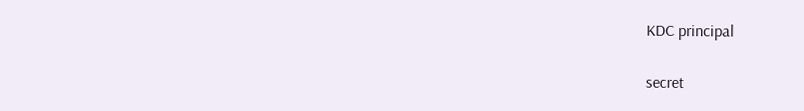KDC principal

secret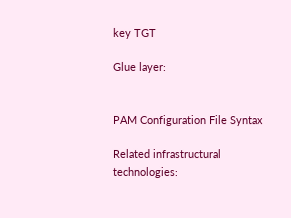key TGT

Glue layer:


PAM Configuration File Syntax

Related infrastructural technologies: